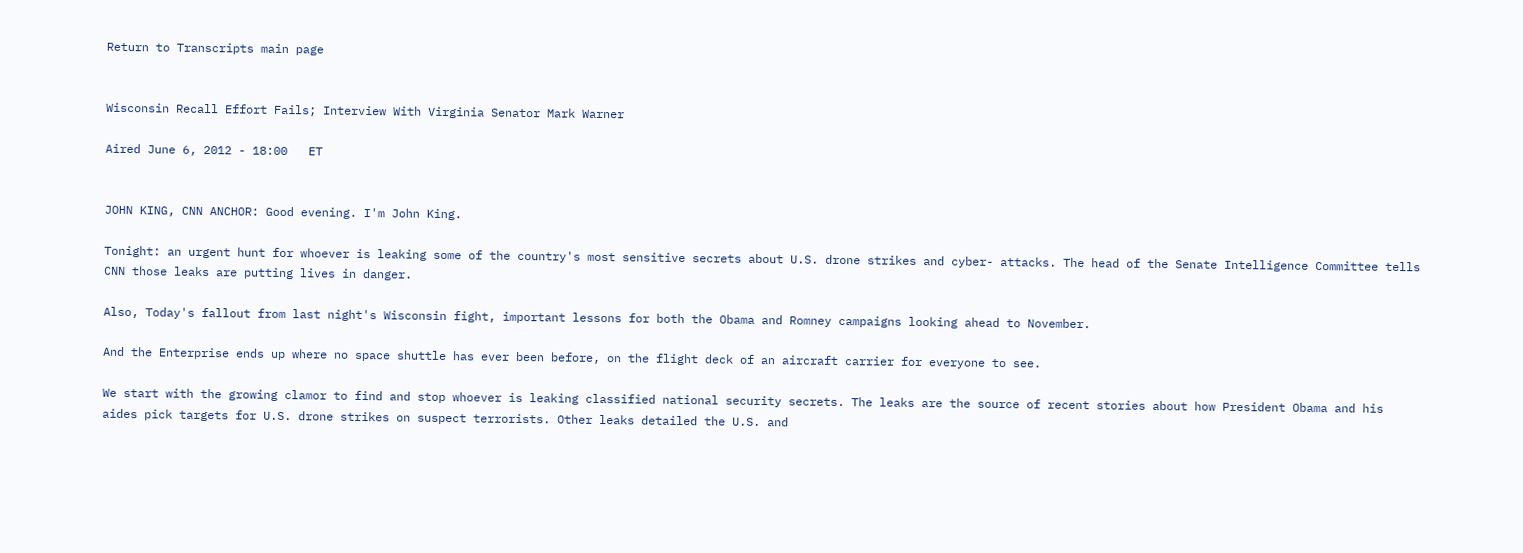Return to Transcripts main page


Wisconsin Recall Effort Fails; Interview With Virginia Senator Mark Warner

Aired June 6, 2012 - 18:00   ET


JOHN KING, CNN ANCHOR: Good evening. I'm John King.

Tonight: an urgent hunt for whoever is leaking some of the country's most sensitive secrets about U.S. drone strikes and cyber- attacks. The head of the Senate Intelligence Committee tells CNN those leaks are putting lives in danger.

Also, Today's fallout from last night's Wisconsin fight, important lessons for both the Obama and Romney campaigns looking ahead to November.

And the Enterprise ends up where no space shuttle has ever been before, on the flight deck of an aircraft carrier for everyone to see.

We start with the growing clamor to find and stop whoever is leaking classified national security secrets. The leaks are the source of recent stories about how President Obama and his aides pick targets for U.S. drone strikes on suspect terrorists. Other leaks detailed the U.S. and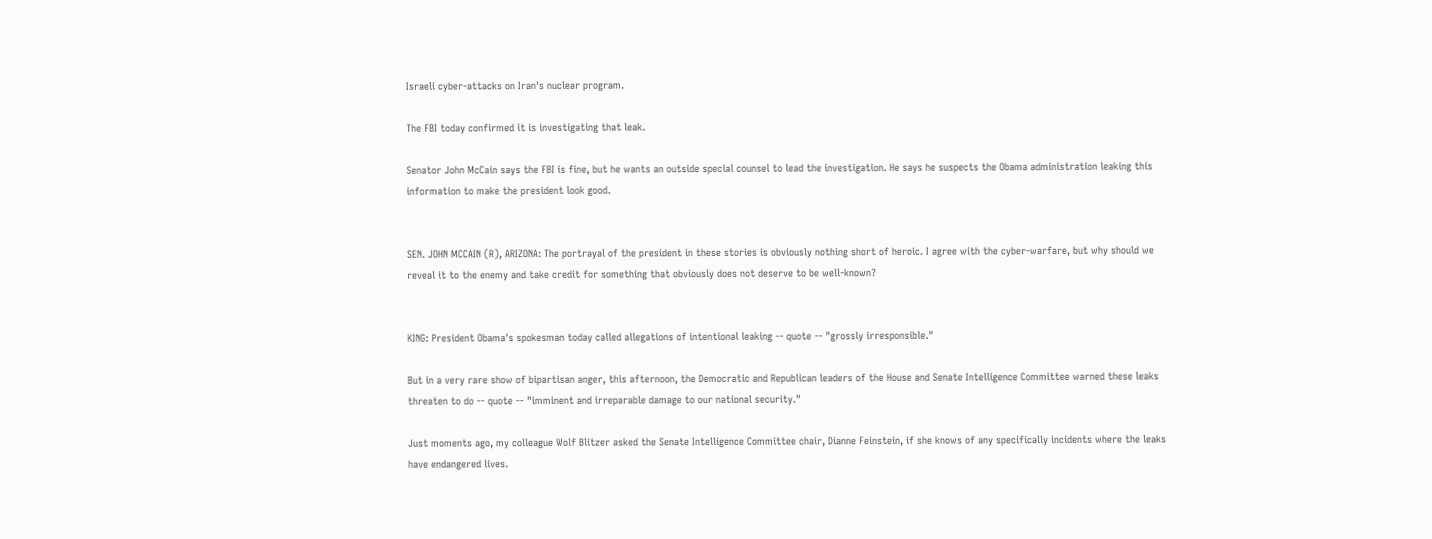Israeli cyber-attacks on Iran's nuclear program.

The FBI today confirmed it is investigating that leak.

Senator John McCain says the FBI is fine, but he wants an outside special counsel to lead the investigation. He says he suspects the Obama administration leaking this information to make the president look good.


SEN. JOHN MCCAIN (R), ARIZONA: The portrayal of the president in these stories is obviously nothing short of heroic. I agree with the cyber-warfare, but why should we reveal it to the enemy and take credit for something that obviously does not deserve to be well-known?


KING: President Obama's spokesman today called allegations of intentional leaking -- quote -- "grossly irresponsible."

But in a very rare show of bipartisan anger, this afternoon, the Democratic and Republican leaders of the House and Senate Intelligence Committee warned these leaks threaten to do -- quote -- "imminent and irreparable damage to our national security."

Just moments ago, my colleague Wolf Blitzer asked the Senate Intelligence Committee chair, Dianne Feinstein, if she knows of any specifically incidents where the leaks have endangered lives.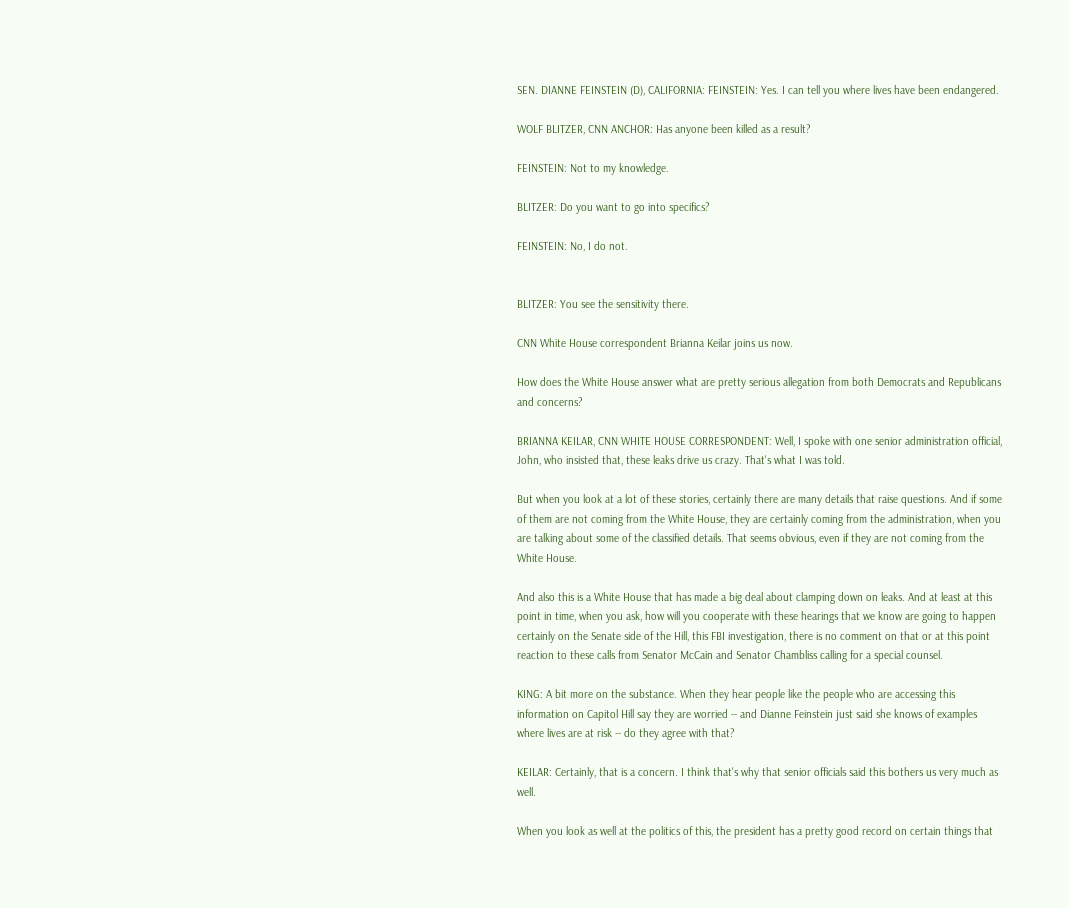SEN. DIANNE FEINSTEIN (D), CALIFORNIA: FEINSTEIN: Yes. I can tell you where lives have been endangered.

WOLF BLITZER, CNN ANCHOR: Has anyone been killed as a result?

FEINSTEIN: Not to my knowledge.

BLITZER: Do you want to go into specifics?

FEINSTEIN: No, I do not.


BLITZER: You see the sensitivity there.

CNN White House correspondent Brianna Keilar joins us now.

How does the White House answer what are pretty serious allegation from both Democrats and Republicans and concerns?

BRIANNA KEILAR, CNN WHITE HOUSE CORRESPONDENT: Well, I spoke with one senior administration official, John, who insisted that, these leaks drive us crazy. That's what I was told.

But when you look at a lot of these stories, certainly there are many details that raise questions. And if some of them are not coming from the White House, they are certainly coming from the administration, when you are talking about some of the classified details. That seems obvious, even if they are not coming from the White House.

And also this is a White House that has made a big deal about clamping down on leaks. And at least at this point in time, when you ask, how will you cooperate with these hearings that we know are going to happen certainly on the Senate side of the Hill, this FBI investigation, there is no comment on that or at this point reaction to these calls from Senator McCain and Senator Chambliss calling for a special counsel.

KING: A bit more on the substance. When they hear people like the people who are accessing this information on Capitol Hill say they are worried -- and Dianne Feinstein just said she knows of examples where lives are at risk -- do they agree with that?

KEILAR: Certainly, that is a concern. I think that's why that senior officials said this bothers us very much as well.

When you look as well at the politics of this, the president has a pretty good record on certain things that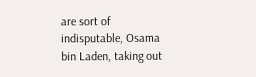are sort of indisputable, Osama bin Laden, taking out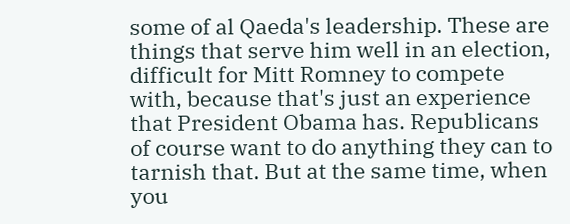some of al Qaeda's leadership. These are things that serve him well in an election, difficult for Mitt Romney to compete with, because that's just an experience that President Obama has. Republicans of course want to do anything they can to tarnish that. But at the same time, when you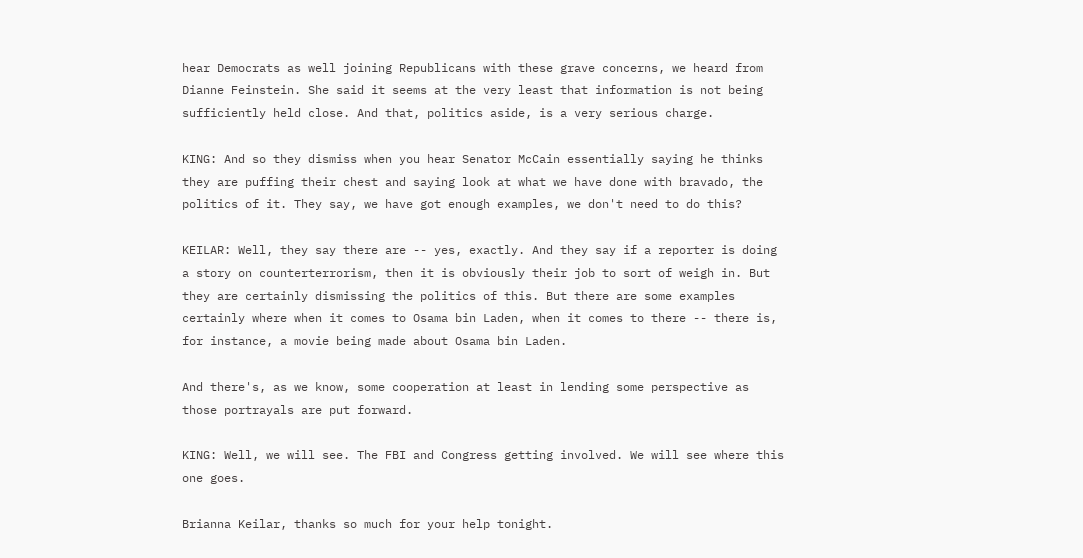hear Democrats as well joining Republicans with these grave concerns, we heard from Dianne Feinstein. She said it seems at the very least that information is not being sufficiently held close. And that, politics aside, is a very serious charge.

KING: And so they dismiss when you hear Senator McCain essentially saying he thinks they are puffing their chest and saying look at what we have done with bravado, the politics of it. They say, we have got enough examples, we don't need to do this?

KEILAR: Well, they say there are -- yes, exactly. And they say if a reporter is doing a story on counterterrorism, then it is obviously their job to sort of weigh in. But they are certainly dismissing the politics of this. But there are some examples certainly where when it comes to Osama bin Laden, when it comes to there -- there is, for instance, a movie being made about Osama bin Laden.

And there's, as we know, some cooperation at least in lending some perspective as those portrayals are put forward.

KING: Well, we will see. The FBI and Congress getting involved. We will see where this one goes.

Brianna Keilar, thanks so much for your help tonight.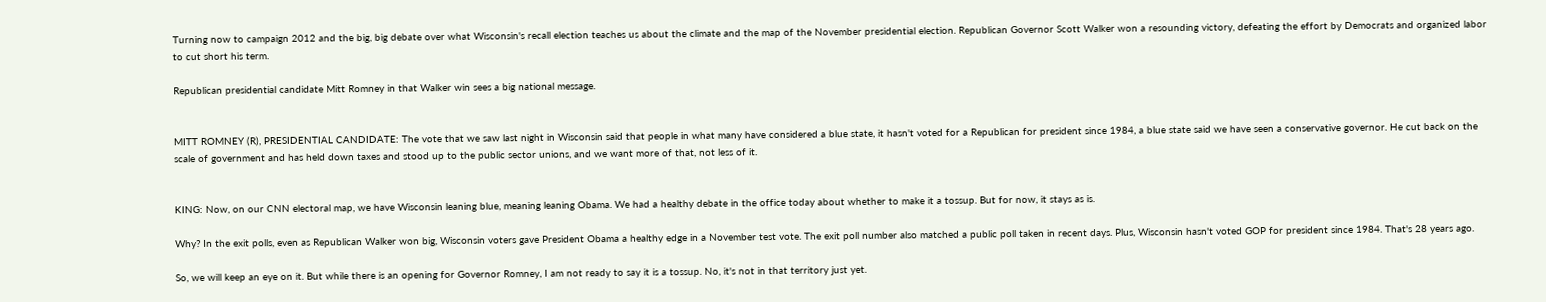Turning now to campaign 2012 and the big, big debate over what Wisconsin's recall election teaches us about the climate and the map of the November presidential election. Republican Governor Scott Walker won a resounding victory, defeating the effort by Democrats and organized labor to cut short his term.

Republican presidential candidate Mitt Romney in that Walker win sees a big national message.


MITT ROMNEY (R), PRESIDENTIAL CANDIDATE: The vote that we saw last night in Wisconsin said that people in what many have considered a blue state, it hasn't voted for a Republican for president since 1984, a blue state said we have seen a conservative governor. He cut back on the scale of government and has held down taxes and stood up to the public sector unions, and we want more of that, not less of it.


KING: Now, on our CNN electoral map, we have Wisconsin leaning blue, meaning leaning Obama. We had a healthy debate in the office today about whether to make it a tossup. But for now, it stays as is.

Why? In the exit polls, even as Republican Walker won big, Wisconsin voters gave President Obama a healthy edge in a November test vote. The exit poll number also matched a public poll taken in recent days. Plus, Wisconsin hasn't voted GOP for president since 1984. That's 28 years ago.

So, we will keep an eye on it. But while there is an opening for Governor Romney, I am not ready to say it is a tossup. No, it's not in that territory just yet.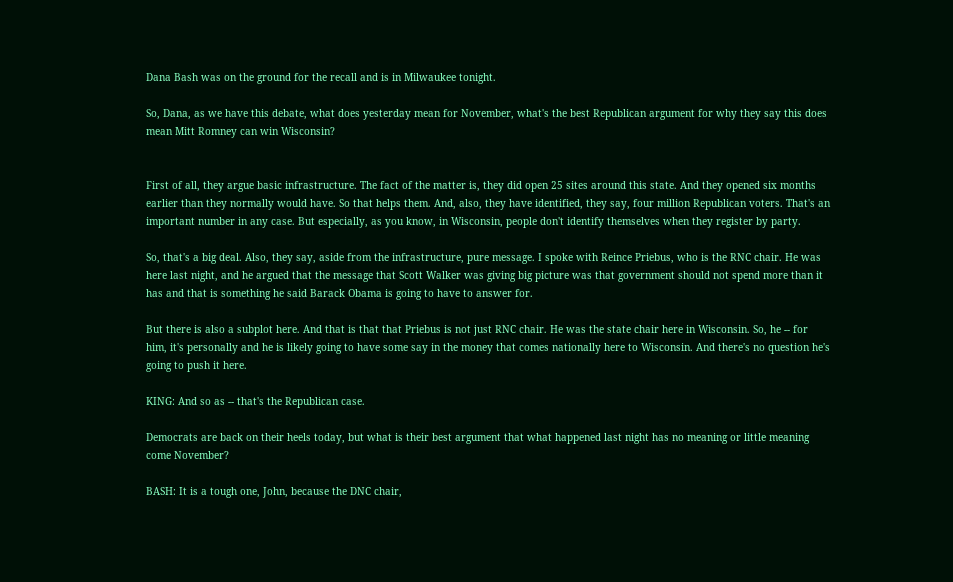Dana Bash was on the ground for the recall and is in Milwaukee tonight.

So, Dana, as we have this debate, what does yesterday mean for November, what's the best Republican argument for why they say this does mean Mitt Romney can win Wisconsin?


First of all, they argue basic infrastructure. The fact of the matter is, they did open 25 sites around this state. And they opened six months earlier than they normally would have. So that helps them. And, also, they have identified, they say, four million Republican voters. That's an important number in any case. But especially, as you know, in Wisconsin, people don't identify themselves when they register by party.

So, that's a big deal. Also, they say, aside from the infrastructure, pure message. I spoke with Reince Priebus, who is the RNC chair. He was here last night, and he argued that the message that Scott Walker was giving big picture was that government should not spend more than it has and that is something he said Barack Obama is going to have to answer for.

But there is also a subplot here. And that is that that Priebus is not just RNC chair. He was the state chair here in Wisconsin. So, he -- for him, it's personally and he is likely going to have some say in the money that comes nationally here to Wisconsin. And there's no question he's going to push it here.

KING: And so as -- that's the Republican case.

Democrats are back on their heels today, but what is their best argument that what happened last night has no meaning or little meaning come November?

BASH: It is a tough one, John, because the DNC chair,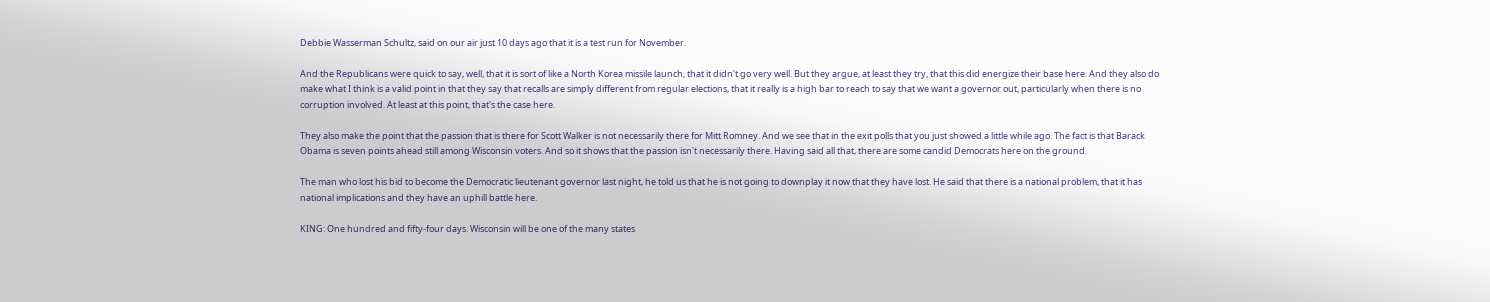Debbie Wasserman Schultz, said on our air just 10 days ago that it is a test run for November.

And the Republicans were quick to say, well, that it is sort of like a North Korea missile launch, that it didn't go very well. But they argue, at least they try, that this did energize their base here. And they also do make what I think is a valid point in that they say that recalls are simply different from regular elections, that it really is a high bar to reach to say that we want a governor out, particularly when there is no corruption involved. At least at this point, that's the case here.

They also make the point that the passion that is there for Scott Walker is not necessarily there for Mitt Romney. And we see that in the exit polls that you just showed a little while ago. The fact is that Barack Obama is seven points ahead still among Wisconsin voters. And so it shows that the passion isn't necessarily there. Having said all that, there are some candid Democrats here on the ground.

The man who lost his bid to become the Democratic lieutenant governor last night, he told us that he is not going to downplay it now that they have lost. He said that there is a national problem, that it has national implications and they have an uphill battle here.

KING: One hundred and fifty-four days. Wisconsin will be one of the many states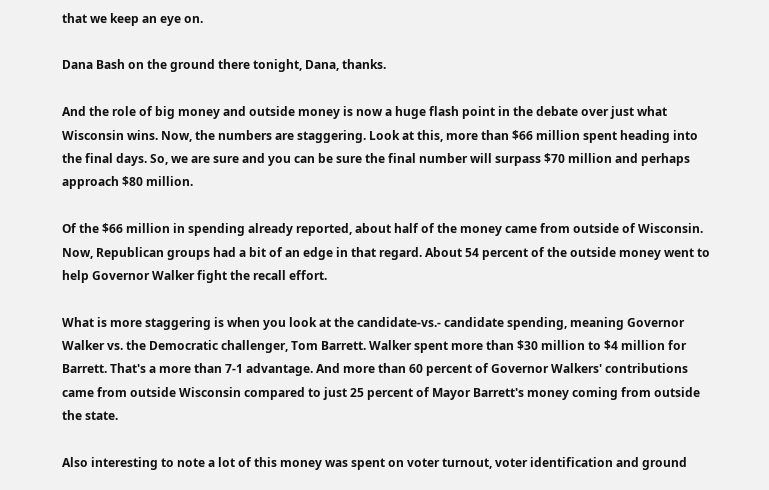that we keep an eye on.

Dana Bash on the ground there tonight, Dana, thanks.

And the role of big money and outside money is now a huge flash point in the debate over just what Wisconsin wins. Now, the numbers are staggering. Look at this, more than $66 million spent heading into the final days. So, we are sure and you can be sure the final number will surpass $70 million and perhaps approach $80 million.

Of the $66 million in spending already reported, about half of the money came from outside of Wisconsin. Now, Republican groups had a bit of an edge in that regard. About 54 percent of the outside money went to help Governor Walker fight the recall effort.

What is more staggering is when you look at the candidate-vs.- candidate spending, meaning Governor Walker vs. the Democratic challenger, Tom Barrett. Walker spent more than $30 million to $4 million for Barrett. That's a more than 7-1 advantage. And more than 60 percent of Governor Walkers' contributions came from outside Wisconsin compared to just 25 percent of Mayor Barrett's money coming from outside the state.

Also interesting to note a lot of this money was spent on voter turnout, voter identification and ground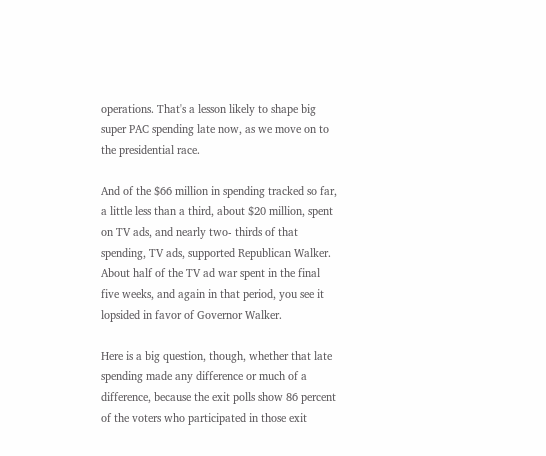operations. That's a lesson likely to shape big super PAC spending late now, as we move on to the presidential race.

And of the $66 million in spending tracked so far, a little less than a third, about $20 million, spent on TV ads, and nearly two- thirds of that spending, TV ads, supported Republican Walker. About half of the TV ad war spent in the final five weeks, and again in that period, you see it lopsided in favor of Governor Walker.

Here is a big question, though, whether that late spending made any difference or much of a difference, because the exit polls show 86 percent of the voters who participated in those exit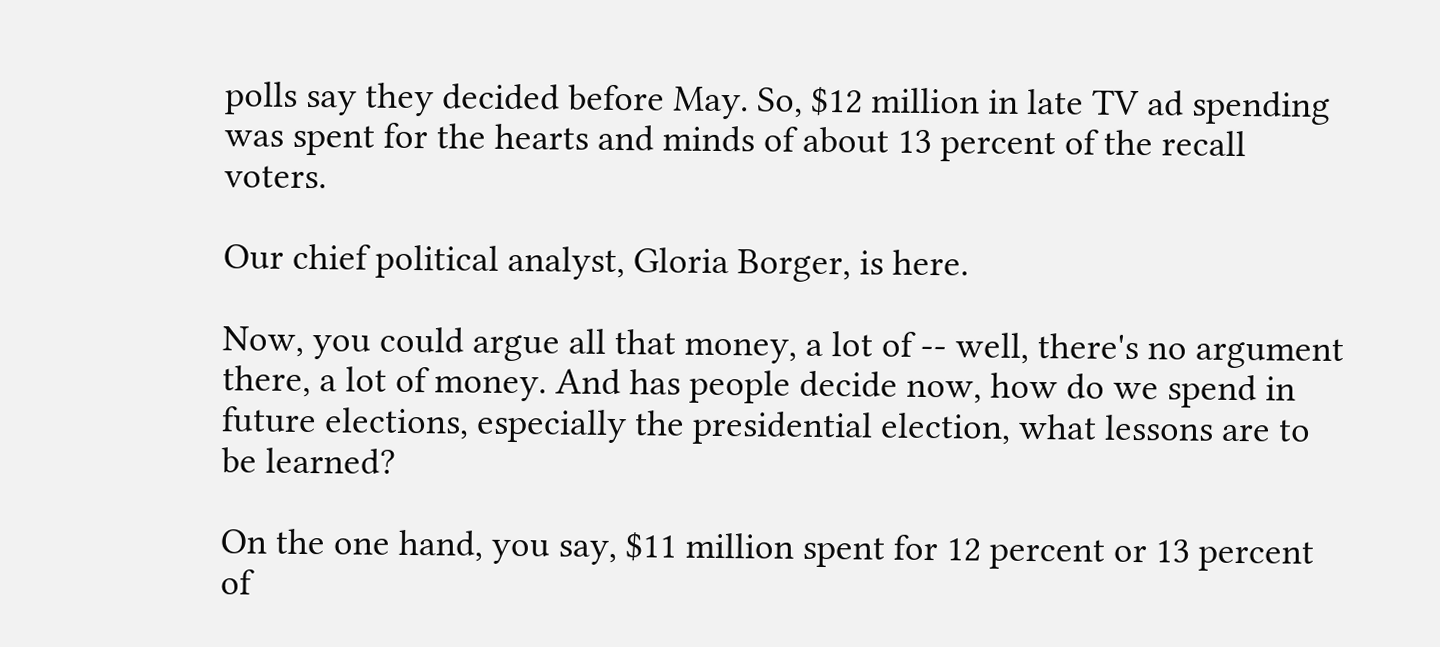polls say they decided before May. So, $12 million in late TV ad spending was spent for the hearts and minds of about 13 percent of the recall voters.

Our chief political analyst, Gloria Borger, is here.

Now, you could argue all that money, a lot of -- well, there's no argument there, a lot of money. And has people decide now, how do we spend in future elections, especially the presidential election, what lessons are to be learned?

On the one hand, you say, $11 million spent for 12 percent or 13 percent of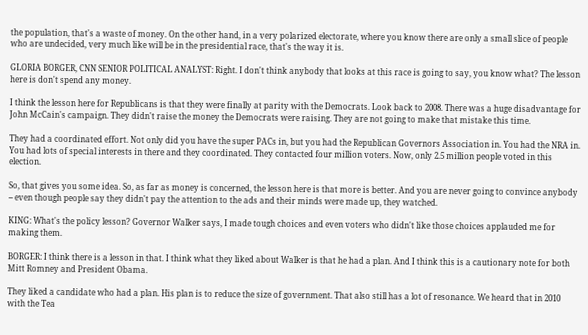the population, that's a waste of money. On the other hand, in a very polarized electorate, where you know there are only a small slice of people who are undecided, very much like will be in the presidential race, that's the way it is.

GLORIA BORGER, CNN SENIOR POLITICAL ANALYST: Right. I don't think anybody that looks at this race is going to say, you know what? The lesson here is don't spend any money.

I think the lesson here for Republicans is that they were finally at parity with the Democrats. Look back to 2008. There was a huge disadvantage for John McCain's campaign. They didn't raise the money the Democrats were raising. They are not going to make that mistake this time.

They had a coordinated effort. Not only did you have the super PACs in, but you had the Republican Governors Association in. You had the NRA in. You had lots of special interests in there and they coordinated. They contacted four million voters. Now, only 2.5 million people voted in this election.

So, that gives you some idea. So, as far as money is concerned, the lesson here is that more is better. And you are never going to convince anybody -- even though people say they didn't pay the attention to the ads and their minds were made up, they watched.

KING: What's the policy lesson? Governor Walker says, I made tough choices and even voters who didn't like those choices applauded me for making them.

BORGER: I think there is a lesson in that. I think what they liked about Walker is that he had a plan. And I think this is a cautionary note for both Mitt Romney and President Obama.

They liked a candidate who had a plan. His plan is to reduce the size of government. That also still has a lot of resonance. We heard that in 2010 with the Tea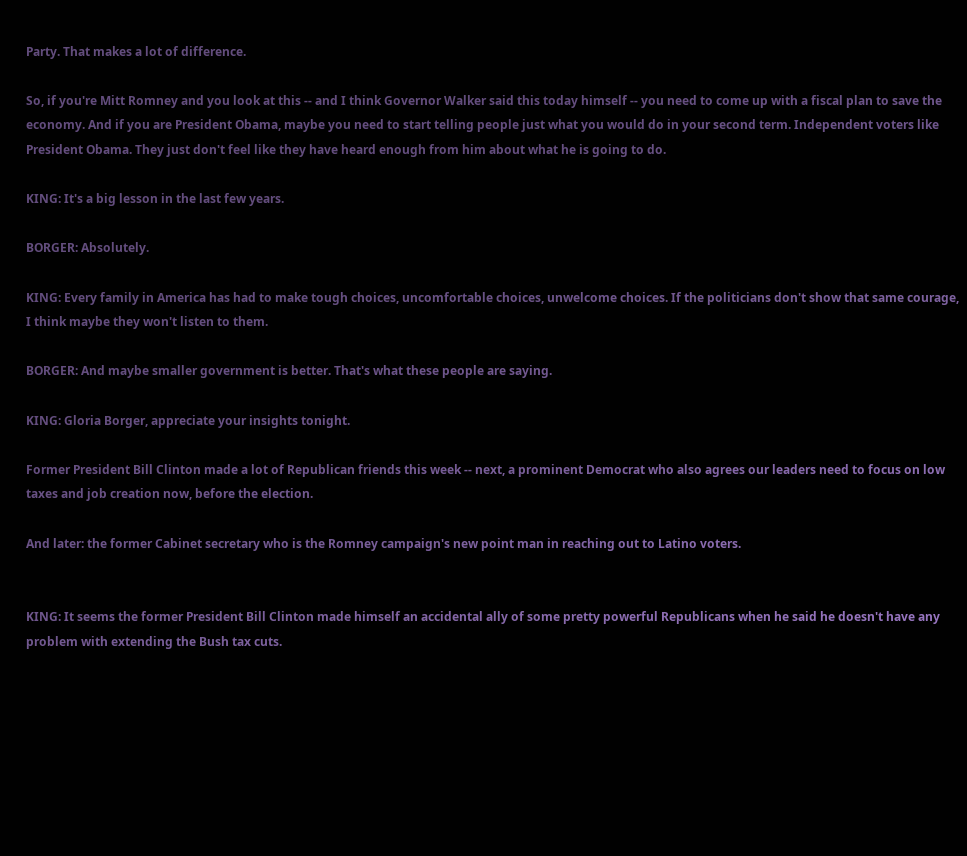Party. That makes a lot of difference.

So, if you're Mitt Romney and you look at this -- and I think Governor Walker said this today himself -- you need to come up with a fiscal plan to save the economy. And if you are President Obama, maybe you need to start telling people just what you would do in your second term. Independent voters like President Obama. They just don't feel like they have heard enough from him about what he is going to do.

KING: It's a big lesson in the last few years.

BORGER: Absolutely.

KING: Every family in America has had to make tough choices, uncomfortable choices, unwelcome choices. If the politicians don't show that same courage, I think maybe they won't listen to them.

BORGER: And maybe smaller government is better. That's what these people are saying.

KING: Gloria Borger, appreciate your insights tonight.

Former President Bill Clinton made a lot of Republican friends this week -- next, a prominent Democrat who also agrees our leaders need to focus on low taxes and job creation now, before the election.

And later: the former Cabinet secretary who is the Romney campaign's new point man in reaching out to Latino voters.


KING: It seems the former President Bill Clinton made himself an accidental ally of some pretty powerful Republicans when he said he doesn't have any problem with extending the Bush tax cuts.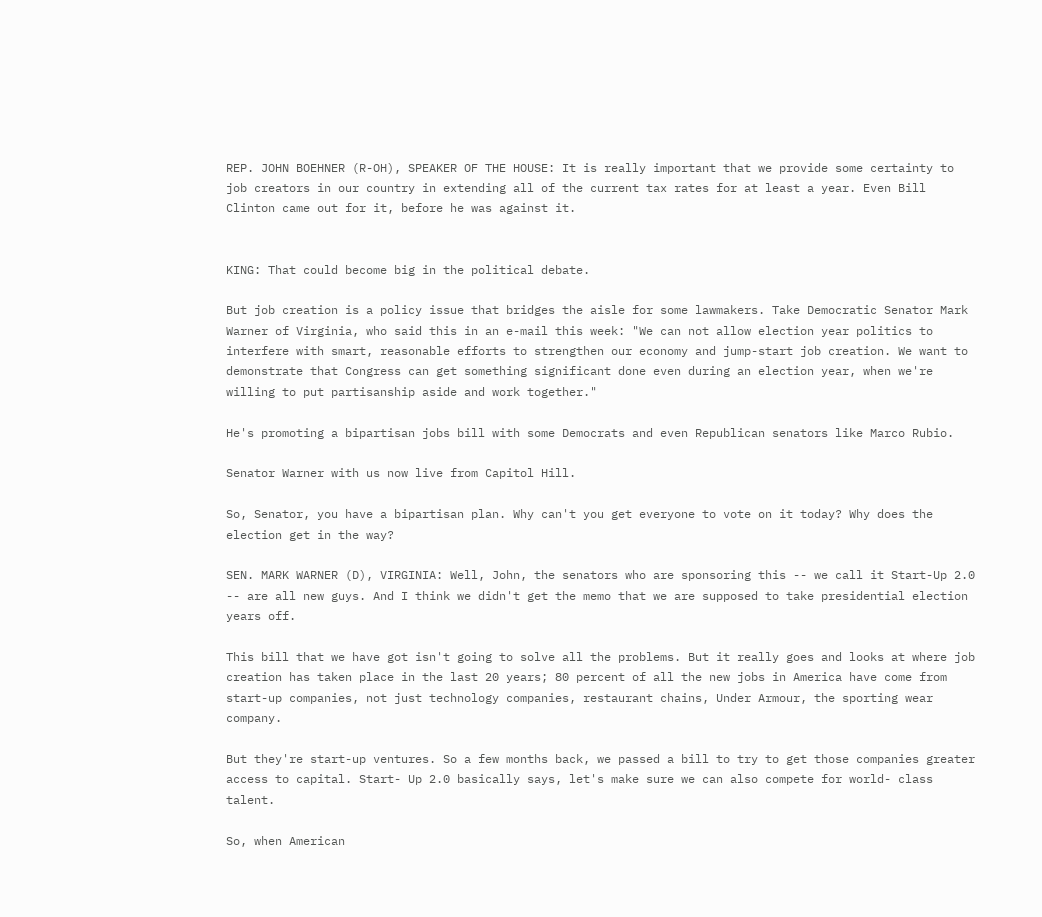REP. JOHN BOEHNER (R-OH), SPEAKER OF THE HOUSE: It is really important that we provide some certainty to job creators in our country in extending all of the current tax rates for at least a year. Even Bill Clinton came out for it, before he was against it.


KING: That could become big in the political debate.

But job creation is a policy issue that bridges the aisle for some lawmakers. Take Democratic Senator Mark Warner of Virginia, who said this in an e-mail this week: "We can not allow election year politics to interfere with smart, reasonable efforts to strengthen our economy and jump-start job creation. We want to demonstrate that Congress can get something significant done even during an election year, when we're willing to put partisanship aside and work together."

He's promoting a bipartisan jobs bill with some Democrats and even Republican senators like Marco Rubio.

Senator Warner with us now live from Capitol Hill.

So, Senator, you have a bipartisan plan. Why can't you get everyone to vote on it today? Why does the election get in the way?

SEN. MARK WARNER (D), VIRGINIA: Well, John, the senators who are sponsoring this -- we call it Start-Up 2.0 -- are all new guys. And I think we didn't get the memo that we are supposed to take presidential election years off.

This bill that we have got isn't going to solve all the problems. But it really goes and looks at where job creation has taken place in the last 20 years; 80 percent of all the new jobs in America have come from start-up companies, not just technology companies, restaurant chains, Under Armour, the sporting wear company.

But they're start-up ventures. So a few months back, we passed a bill to try to get those companies greater access to capital. Start- Up 2.0 basically says, let's make sure we can also compete for world- class talent.

So, when American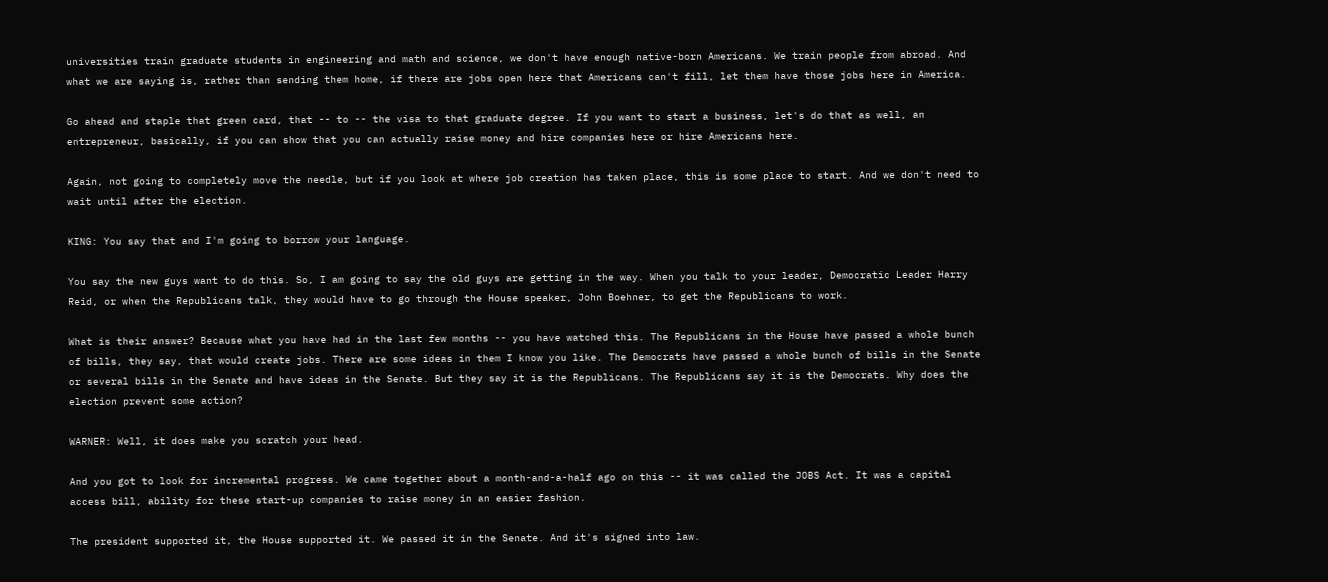universities train graduate students in engineering and math and science, we don't have enough native-born Americans. We train people from abroad. And what we are saying is, rather than sending them home, if there are jobs open here that Americans can't fill, let them have those jobs here in America.

Go ahead and staple that green card, that -- to -- the visa to that graduate degree. If you want to start a business, let's do that as well, an entrepreneur, basically, if you can show that you can actually raise money and hire companies here or hire Americans here.

Again, not going to completely move the needle, but if you look at where job creation has taken place, this is some place to start. And we don't need to wait until after the election.

KING: You say that and I'm going to borrow your language.

You say the new guys want to do this. So, I am going to say the old guys are getting in the way. When you talk to your leader, Democratic Leader Harry Reid, or when the Republicans talk, they would have to go through the House speaker, John Boehner, to get the Republicans to work.

What is their answer? Because what you have had in the last few months -- you have watched this. The Republicans in the House have passed a whole bunch of bills, they say, that would create jobs. There are some ideas in them I know you like. The Democrats have passed a whole bunch of bills in the Senate or several bills in the Senate and have ideas in the Senate. But they say it is the Republicans. The Republicans say it is the Democrats. Why does the election prevent some action?

WARNER: Well, it does make you scratch your head.

And you got to look for incremental progress. We came together about a month-and-a-half ago on this -- it was called the JOBS Act. It was a capital access bill, ability for these start-up companies to raise money in an easier fashion.

The president supported it, the House supported it. We passed it in the Senate. And it's signed into law.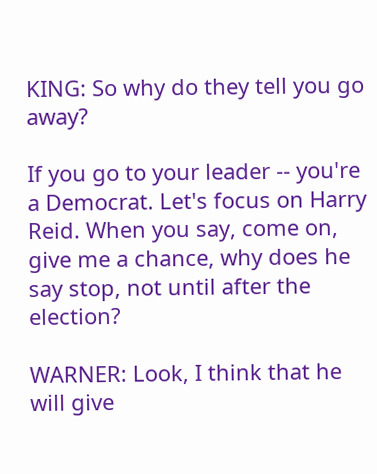KING: So why do they tell you go away?

If you go to your leader -- you're a Democrat. Let's focus on Harry Reid. When you say, come on, give me a chance, why does he say stop, not until after the election?

WARNER: Look, I think that he will give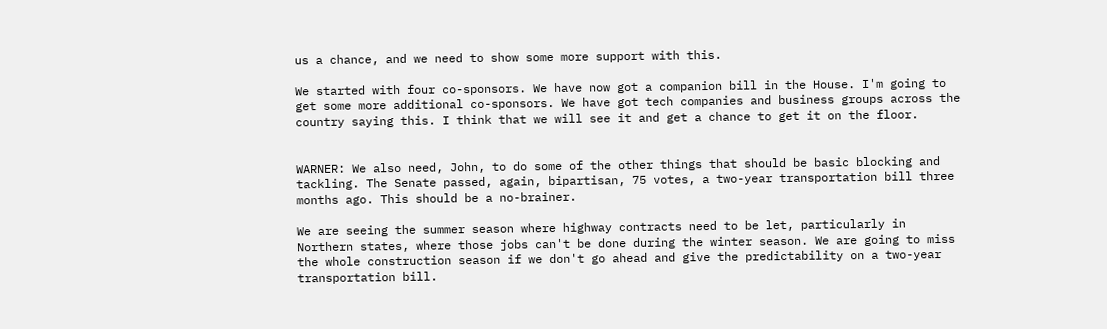us a chance, and we need to show some more support with this.

We started with four co-sponsors. We have now got a companion bill in the House. I'm going to get some more additional co-sponsors. We have got tech companies and business groups across the country saying this. I think that we will see it and get a chance to get it on the floor.


WARNER: We also need, John, to do some of the other things that should be basic blocking and tackling. The Senate passed, again, bipartisan, 75 votes, a two-year transportation bill three months ago. This should be a no-brainer.

We are seeing the summer season where highway contracts need to be let, particularly in Northern states, where those jobs can't be done during the winter season. We are going to miss the whole construction season if we don't go ahead and give the predictability on a two-year transportation bill.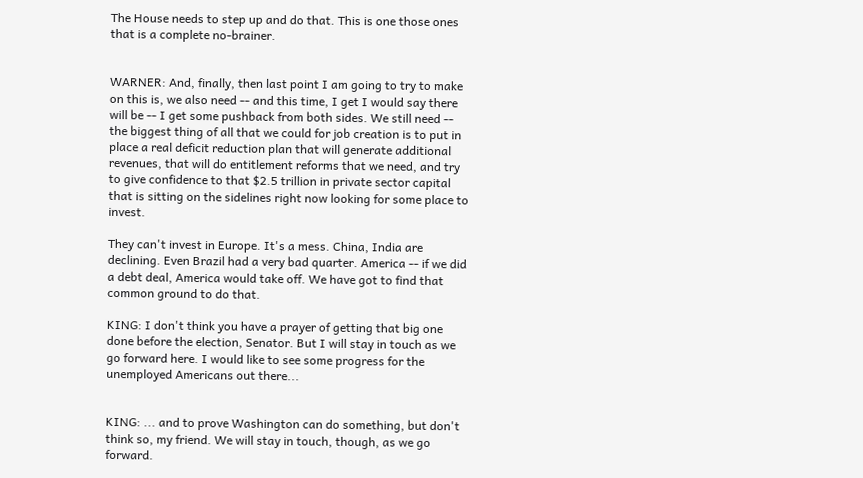The House needs to step up and do that. This is one those ones that is a complete no-brainer.


WARNER: And, finally, then last point I am going to try to make on this is, we also need -- and this time, I get I would say there will be -- I get some pushback from both sides. We still need -- the biggest thing of all that we could for job creation is to put in place a real deficit reduction plan that will generate additional revenues, that will do entitlement reforms that we need, and try to give confidence to that $2.5 trillion in private sector capital that is sitting on the sidelines right now looking for some place to invest.

They can't invest in Europe. It's a mess. China, India are declining. Even Brazil had a very bad quarter. America -- if we did a debt deal, America would take off. We have got to find that common ground to do that.

KING: I don't think you have a prayer of getting that big one done before the election, Senator. But I will stay in touch as we go forward here. I would like to see some progress for the unemployed Americans out there...


KING: ... and to prove Washington can do something, but don't think so, my friend. We will stay in touch, though, as we go forward.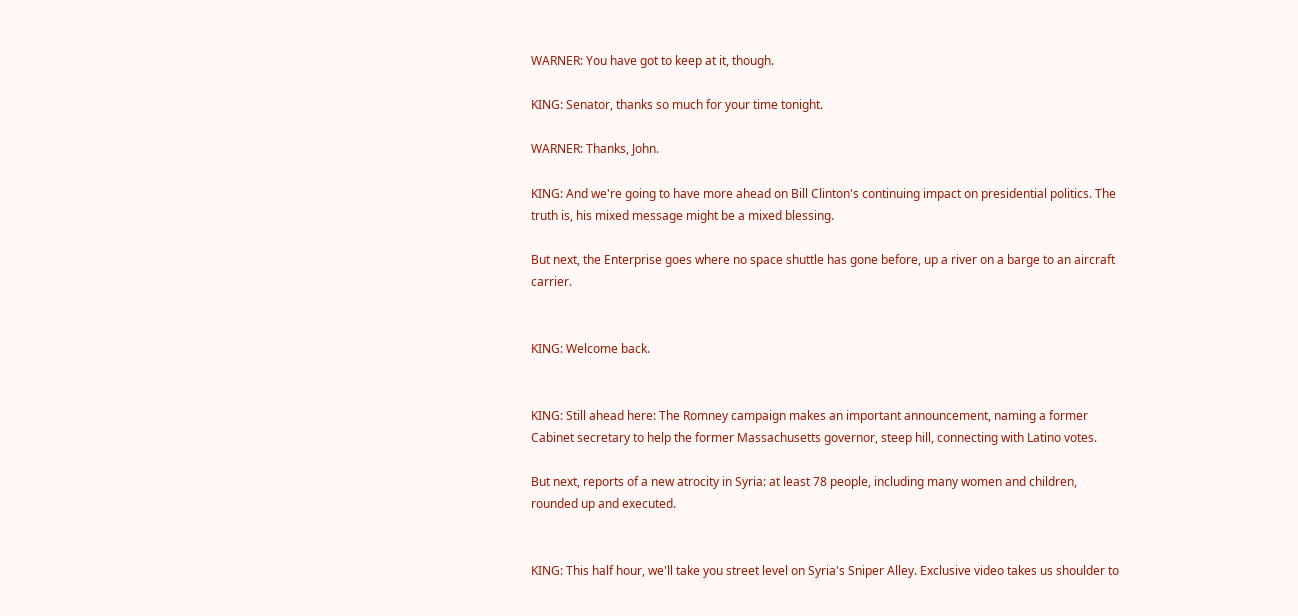WARNER: You have got to keep at it, though.

KING: Senator, thanks so much for your time tonight.

WARNER: Thanks, John.

KING: And we're going to have more ahead on Bill Clinton's continuing impact on presidential politics. The truth is, his mixed message might be a mixed blessing.

But next, the Enterprise goes where no space shuttle has gone before, up a river on a barge to an aircraft carrier.


KING: Welcome back.


KING: Still ahead here: The Romney campaign makes an important announcement, naming a former Cabinet secretary to help the former Massachusetts governor, steep hill, connecting with Latino votes.

But next, reports of a new atrocity in Syria: at least 78 people, including many women and children, rounded up and executed.


KING: This half hour, we'll take you street level on Syria's Sniper Alley. Exclusive video takes us shoulder to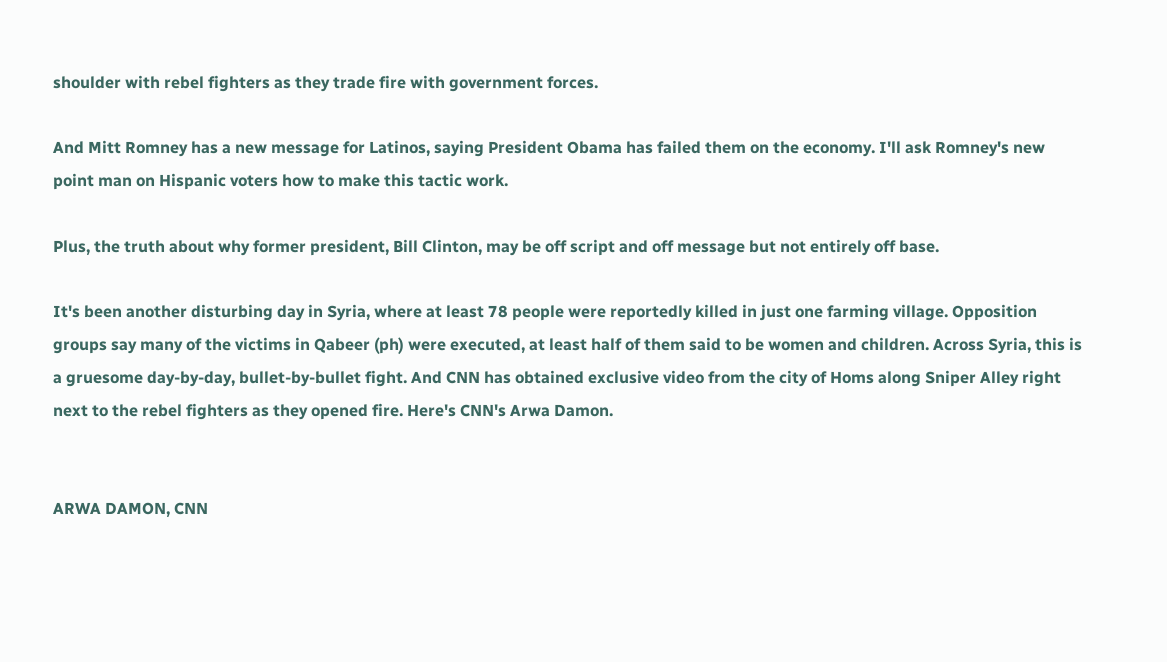shoulder with rebel fighters as they trade fire with government forces.

And Mitt Romney has a new message for Latinos, saying President Obama has failed them on the economy. I'll ask Romney's new point man on Hispanic voters how to make this tactic work.

Plus, the truth about why former president, Bill Clinton, may be off script and off message but not entirely off base.

It's been another disturbing day in Syria, where at least 78 people were reportedly killed in just one farming village. Opposition groups say many of the victims in Qabeer (ph) were executed, at least half of them said to be women and children. Across Syria, this is a gruesome day-by-day, bullet-by-bullet fight. And CNN has obtained exclusive video from the city of Homs along Sniper Alley right next to the rebel fighters as they opened fire. Here's CNN's Arwa Damon.


ARWA DAMON, CNN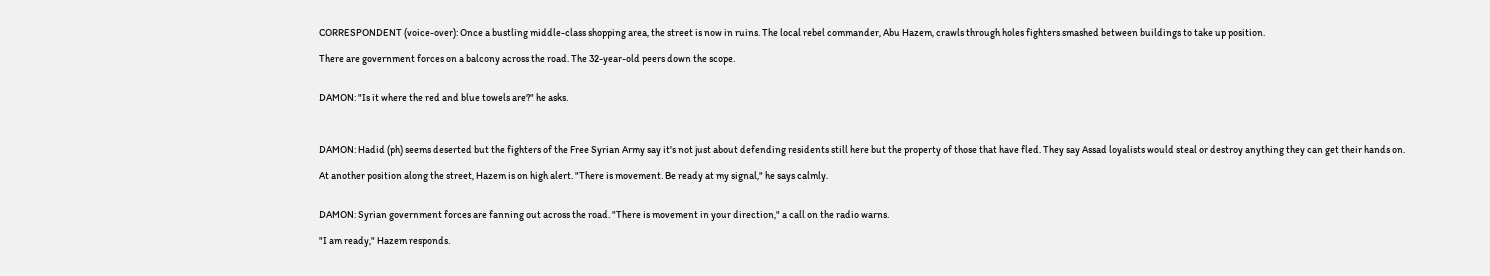CORRESPONDENT (voice-over): Once a bustling middle-class shopping area, the street is now in ruins. The local rebel commander, Abu Hazem, crawls through holes fighters smashed between buildings to take up position.

There are government forces on a balcony across the road. The 32-year-old peers down the scope.


DAMON: "Is it where the red and blue towels are?" he asks.



DAMON: Hadid (ph) seems deserted but the fighters of the Free Syrian Army say it's not just about defending residents still here but the property of those that have fled. They say Assad loyalists would steal or destroy anything they can get their hands on.

At another position along the street, Hazem is on high alert. "There is movement. Be ready at my signal," he says calmly.


DAMON: Syrian government forces are fanning out across the road. "There is movement in your direction," a call on the radio warns.

"I am ready," Hazem responds.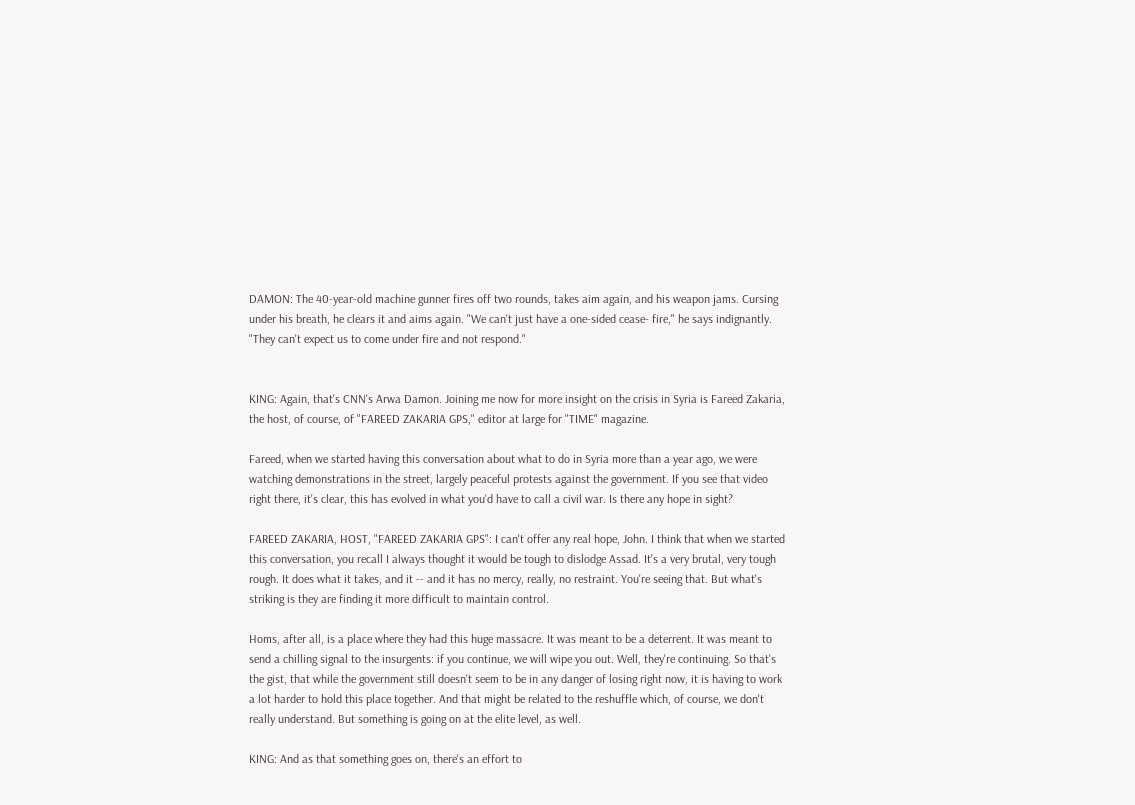DAMON: The 40-year-old machine gunner fires off two rounds, takes aim again, and his weapon jams. Cursing under his breath, he clears it and aims again. "We can't just have a one-sided cease- fire," he says indignantly. "They can't expect us to come under fire and not respond."


KING: Again, that's CNN's Arwa Damon. Joining me now for more insight on the crisis in Syria is Fareed Zakaria, the host, of course, of "FAREED ZAKARIA GPS," editor at large for "TIME" magazine.

Fareed, when we started having this conversation about what to do in Syria more than a year ago, we were watching demonstrations in the street, largely peaceful protests against the government. If you see that video right there, it's clear, this has evolved in what you'd have to call a civil war. Is there any hope in sight?

FAREED ZAKARIA, HOST, "FAREED ZAKARIA GPS": I can't offer any real hope, John. I think that when we started this conversation, you recall I always thought it would be tough to dislodge Assad. It's a very brutal, very tough rough. It does what it takes, and it -- and it has no mercy, really, no restraint. You're seeing that. But what's striking is they are finding it more difficult to maintain control.

Homs, after all, is a place where they had this huge massacre. It was meant to be a deterrent. It was meant to send a chilling signal to the insurgents: if you continue, we will wipe you out. Well, they're continuing. So that's the gist, that while the government still doesn't seem to be in any danger of losing right now, it is having to work a lot harder to hold this place together. And that might be related to the reshuffle which, of course, we don't really understand. But something is going on at the elite level, as well.

KING: And as that something goes on, there's an effort to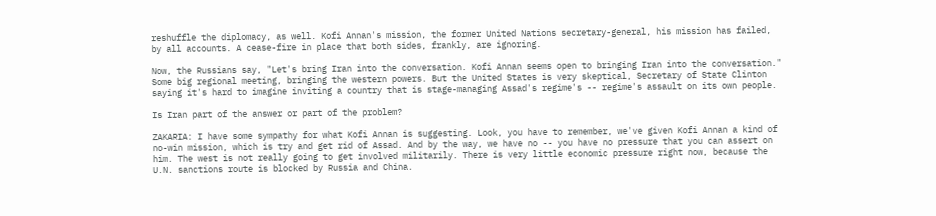reshuffle the diplomacy, as well. Kofi Annan's mission, the former United Nations secretary-general, his mission has failed, by all accounts. A cease-fire in place that both sides, frankly, are ignoring.

Now, the Russians say, "Let's bring Iran into the conversation. Kofi Annan seems open to bringing Iran into the conversation." Some big regional meeting, bringing the western powers. But the United States is very skeptical, Secretary of State Clinton saying it's hard to imagine inviting a country that is stage-managing Assad's regime's -- regime's assault on its own people.

Is Iran part of the answer or part of the problem?

ZAKARIA: I have some sympathy for what Kofi Annan is suggesting. Look, you have to remember, we've given Kofi Annan a kind of no-win mission, which is try and get rid of Assad. And by the way, we have no -- you have no pressure that you can assert on him. The west is not really going to get involved militarily. There is very little economic pressure right now, because the U.N. sanctions route is blocked by Russia and China.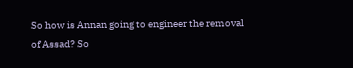So how is Annan going to engineer the removal of Assad? So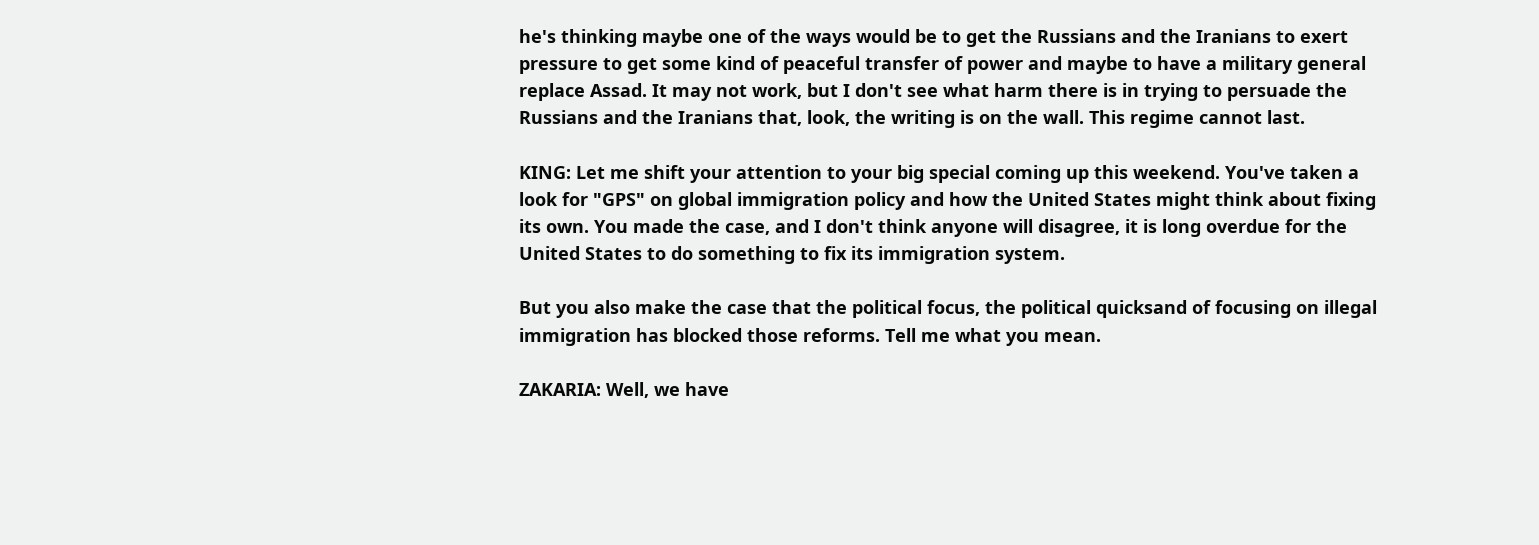he's thinking maybe one of the ways would be to get the Russians and the Iranians to exert pressure to get some kind of peaceful transfer of power and maybe to have a military general replace Assad. It may not work, but I don't see what harm there is in trying to persuade the Russians and the Iranians that, look, the writing is on the wall. This regime cannot last.

KING: Let me shift your attention to your big special coming up this weekend. You've taken a look for "GPS" on global immigration policy and how the United States might think about fixing its own. You made the case, and I don't think anyone will disagree, it is long overdue for the United States to do something to fix its immigration system.

But you also make the case that the political focus, the political quicksand of focusing on illegal immigration has blocked those reforms. Tell me what you mean.

ZAKARIA: Well, we have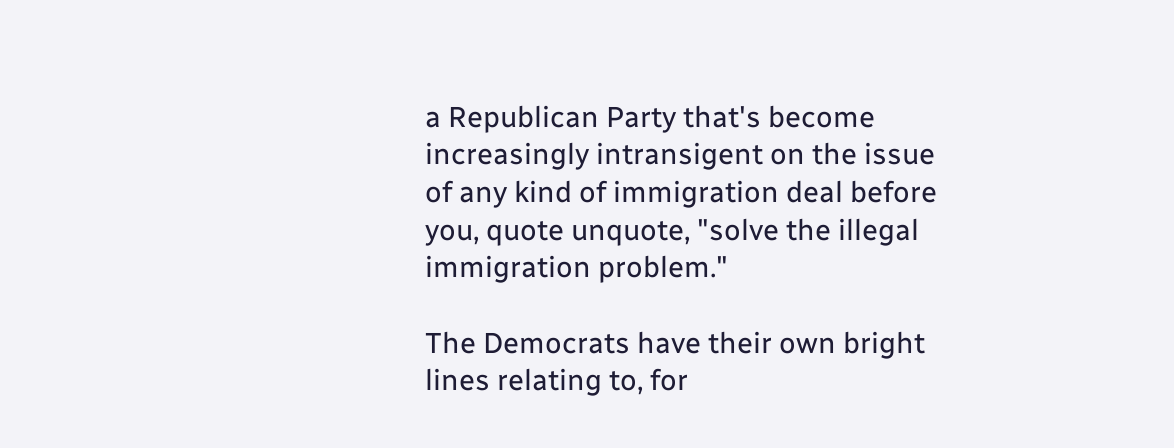a Republican Party that's become increasingly intransigent on the issue of any kind of immigration deal before you, quote unquote, "solve the illegal immigration problem."

The Democrats have their own bright lines relating to, for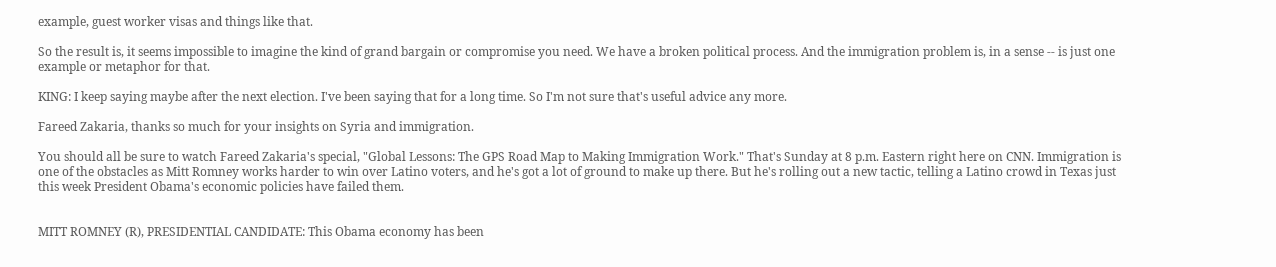example, guest worker visas and things like that.

So the result is, it seems impossible to imagine the kind of grand bargain or compromise you need. We have a broken political process. And the immigration problem is, in a sense -- is just one example or metaphor for that.

KING: I keep saying maybe after the next election. I've been saying that for a long time. So I'm not sure that's useful advice any more.

Fareed Zakaria, thanks so much for your insights on Syria and immigration.

You should all be sure to watch Fareed Zakaria's special, "Global Lessons: The GPS Road Map to Making Immigration Work." That's Sunday at 8 p.m. Eastern right here on CNN. Immigration is one of the obstacles as Mitt Romney works harder to win over Latino voters, and he's got a lot of ground to make up there. But he's rolling out a new tactic, telling a Latino crowd in Texas just this week President Obama's economic policies have failed them.


MITT ROMNEY (R), PRESIDENTIAL CANDIDATE: This Obama economy has been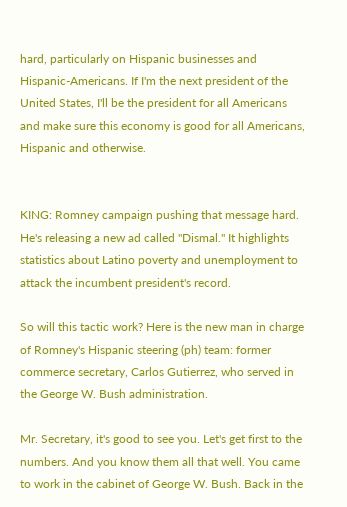hard, particularly on Hispanic businesses and Hispanic-Americans. If I'm the next president of the United States, I'll be the president for all Americans and make sure this economy is good for all Americans, Hispanic and otherwise.


KING: Romney campaign pushing that message hard. He's releasing a new ad called "Dismal." It highlights statistics about Latino poverty and unemployment to attack the incumbent president's record.

So will this tactic work? Here is the new man in charge of Romney's Hispanic steering (ph) team: former commerce secretary, Carlos Gutierrez, who served in the George W. Bush administration.

Mr. Secretary, it's good to see you. Let's get first to the numbers. And you know them all that well. You came to work in the cabinet of George W. Bush. Back in the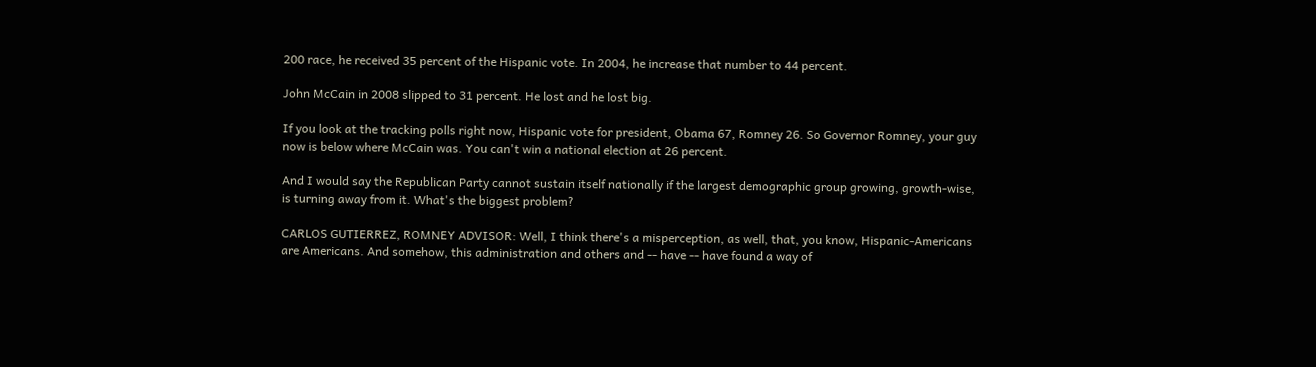200 race, he received 35 percent of the Hispanic vote. In 2004, he increase that number to 44 percent.

John McCain in 2008 slipped to 31 percent. He lost and he lost big.

If you look at the tracking polls right now, Hispanic vote for president, Obama 67, Romney 26. So Governor Romney, your guy now is below where McCain was. You can't win a national election at 26 percent.

And I would say the Republican Party cannot sustain itself nationally if the largest demographic group growing, growth-wise, is turning away from it. What's the biggest problem?

CARLOS GUTIERREZ, ROMNEY ADVISOR: Well, I think there's a misperception, as well, that, you know, Hispanic-Americans are Americans. And somehow, this administration and others and -- have -- have found a way of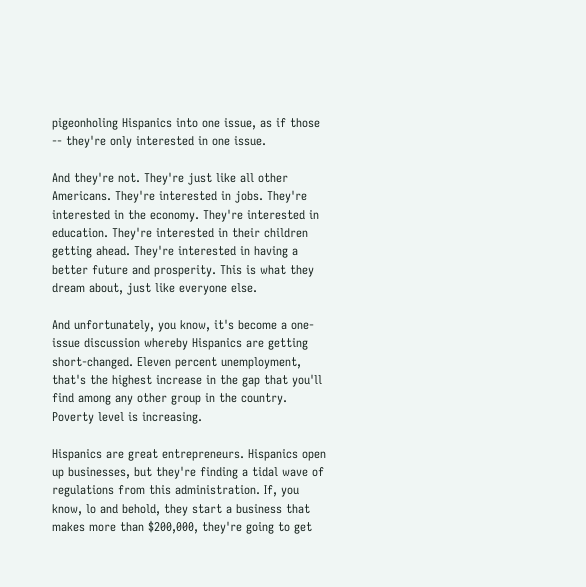pigeonholing Hispanics into one issue, as if those -- they're only interested in one issue.

And they're not. They're just like all other Americans. They're interested in jobs. They're interested in the economy. They're interested in education. They're interested in their children getting ahead. They're interested in having a better future and prosperity. This is what they dream about, just like everyone else.

And unfortunately, you know, it's become a one-issue discussion whereby Hispanics are getting short-changed. Eleven percent unemployment, that's the highest increase in the gap that you'll find among any other group in the country. Poverty level is increasing.

Hispanics are great entrepreneurs. Hispanics open up businesses, but they're finding a tidal wave of regulations from this administration. If, you know, lo and behold, they start a business that makes more than $200,000, they're going to get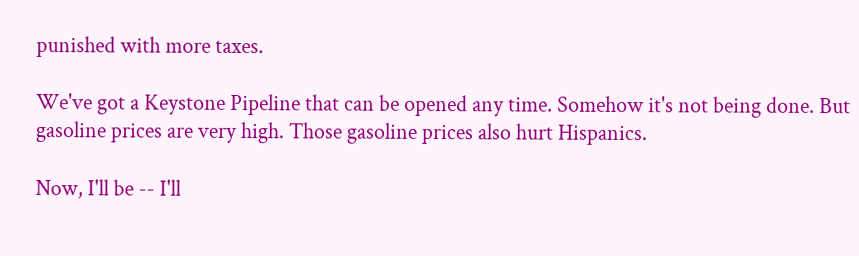punished with more taxes.

We've got a Keystone Pipeline that can be opened any time. Somehow it's not being done. But gasoline prices are very high. Those gasoline prices also hurt Hispanics.

Now, I'll be -- I'll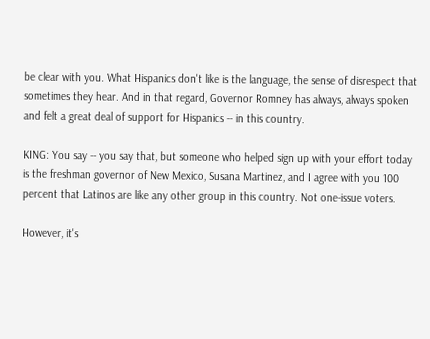be clear with you. What Hispanics don't like is the language, the sense of disrespect that sometimes they hear. And in that regard, Governor Romney has always, always spoken and felt a great deal of support for Hispanics -- in this country.

KING: You say -- you say that, but someone who helped sign up with your effort today is the freshman governor of New Mexico, Susana Martinez, and I agree with you 100 percent that Latinos are like any other group in this country. Not one-issue voters.

However, it's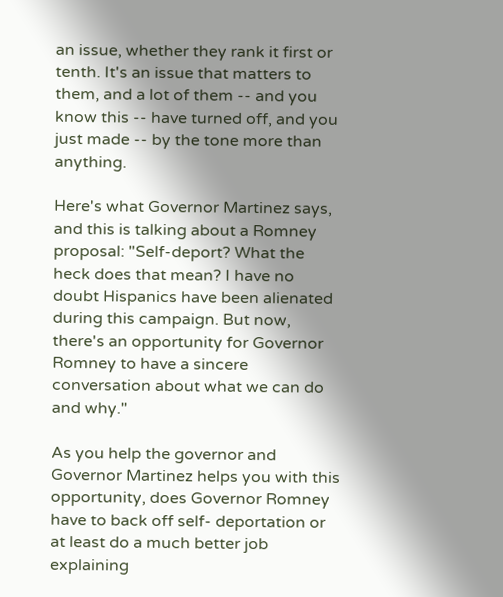an issue, whether they rank it first or tenth. It's an issue that matters to them, and a lot of them -- and you know this -- have turned off, and you just made -- by the tone more than anything.

Here's what Governor Martinez says, and this is talking about a Romney proposal: "Self-deport? What the heck does that mean? I have no doubt Hispanics have been alienated during this campaign. But now, there's an opportunity for Governor Romney to have a sincere conversation about what we can do and why."

As you help the governor and Governor Martinez helps you with this opportunity, does Governor Romney have to back off self- deportation or at least do a much better job explaining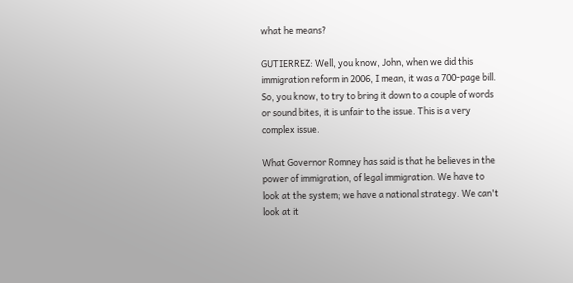what he means?

GUTIERREZ: Well, you know, John, when we did this immigration reform in 2006, I mean, it was a 700-page bill. So, you know, to try to bring it down to a couple of words or sound bites, it is unfair to the issue. This is a very complex issue.

What Governor Romney has said is that he believes in the power of immigration, of legal immigration. We have to look at the system; we have a national strategy. We can't look at it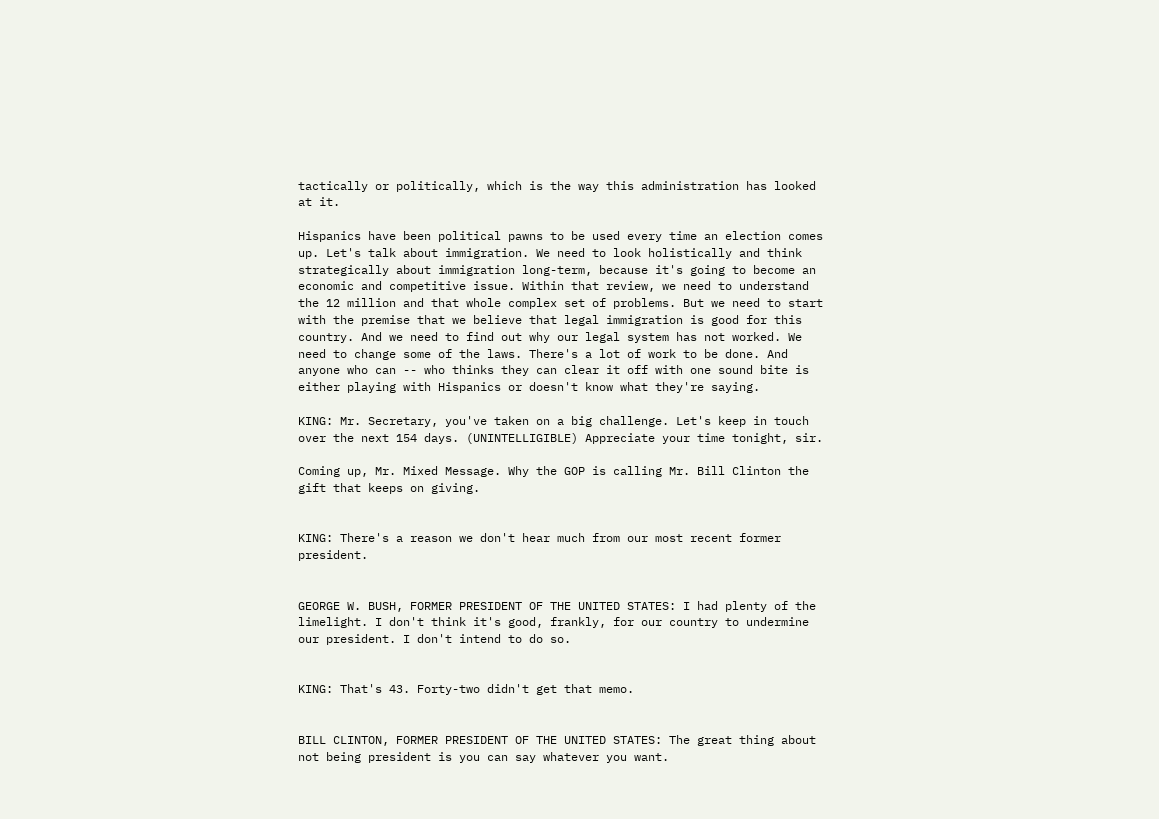tactically or politically, which is the way this administration has looked at it.

Hispanics have been political pawns to be used every time an election comes up. Let's talk about immigration. We need to look holistically and think strategically about immigration long-term, because it's going to become an economic and competitive issue. Within that review, we need to understand the 12 million and that whole complex set of problems. But we need to start with the premise that we believe that legal immigration is good for this country. And we need to find out why our legal system has not worked. We need to change some of the laws. There's a lot of work to be done. And anyone who can -- who thinks they can clear it off with one sound bite is either playing with Hispanics or doesn't know what they're saying.

KING: Mr. Secretary, you've taken on a big challenge. Let's keep in touch over the next 154 days. (UNINTELLIGIBLE) Appreciate your time tonight, sir.

Coming up, Mr. Mixed Message. Why the GOP is calling Mr. Bill Clinton the gift that keeps on giving.


KING: There's a reason we don't hear much from our most recent former president.


GEORGE W. BUSH, FORMER PRESIDENT OF THE UNITED STATES: I had plenty of the limelight. I don't think it's good, frankly, for our country to undermine our president. I don't intend to do so.


KING: That's 43. Forty-two didn't get that memo.


BILL CLINTON, FORMER PRESIDENT OF THE UNITED STATES: The great thing about not being president is you can say whatever you want.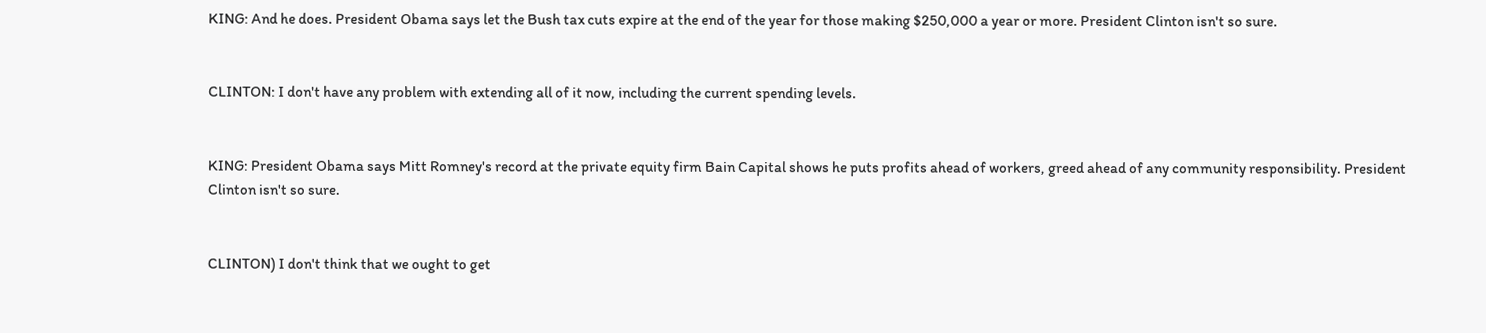KING: And he does. President Obama says let the Bush tax cuts expire at the end of the year for those making $250,000 a year or more. President Clinton isn't so sure.


CLINTON: I don't have any problem with extending all of it now, including the current spending levels.


KING: President Obama says Mitt Romney's record at the private equity firm Bain Capital shows he puts profits ahead of workers, greed ahead of any community responsibility. President Clinton isn't so sure.


CLINTON) I don't think that we ought to get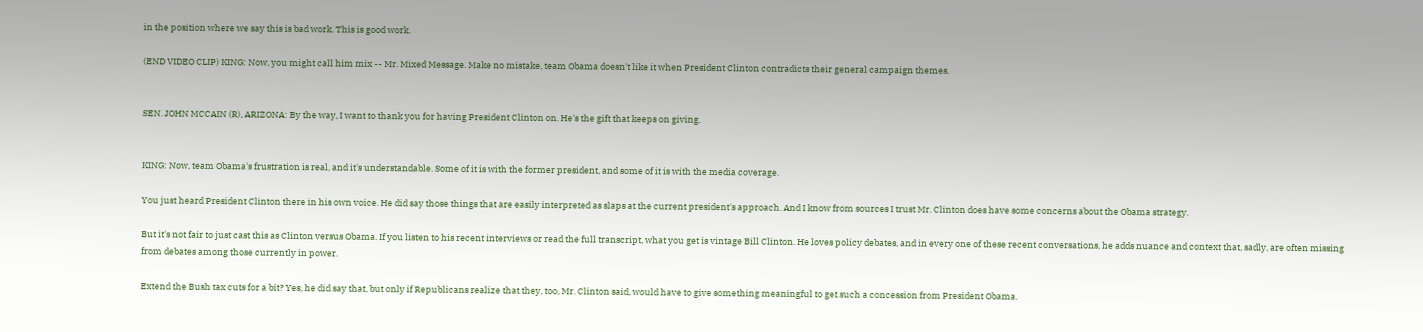in the position where we say this is bad work. This is good work.

(END VIDEO CLIP) KING: Now, you might call him mix -- Mr. Mixed Message. Make no mistake, team Obama doesn't like it when President Clinton contradicts their general campaign themes.


SEN. JOHN MCCAIN (R), ARIZONA: By the way, I want to thank you for having President Clinton on. He's the gift that keeps on giving.


KING: Now, team Obama's frustration is real, and it's understandable. Some of it is with the former president, and some of it is with the media coverage.

You just heard President Clinton there in his own voice. He did say those things that are easily interpreted as slaps at the current president's approach. And I know from sources I trust Mr. Clinton does have some concerns about the Obama strategy.

But it's not fair to just cast this as Clinton versus Obama. If you listen to his recent interviews or read the full transcript, what you get is vintage Bill Clinton. He loves policy debates, and in every one of these recent conversations, he adds nuance and context that, sadly, are often missing from debates among those currently in power.

Extend the Bush tax cuts for a bit? Yes, he did say that, but only if Republicans realize that they, too, Mr. Clinton said, would have to give something meaningful to get such a concession from President Obama.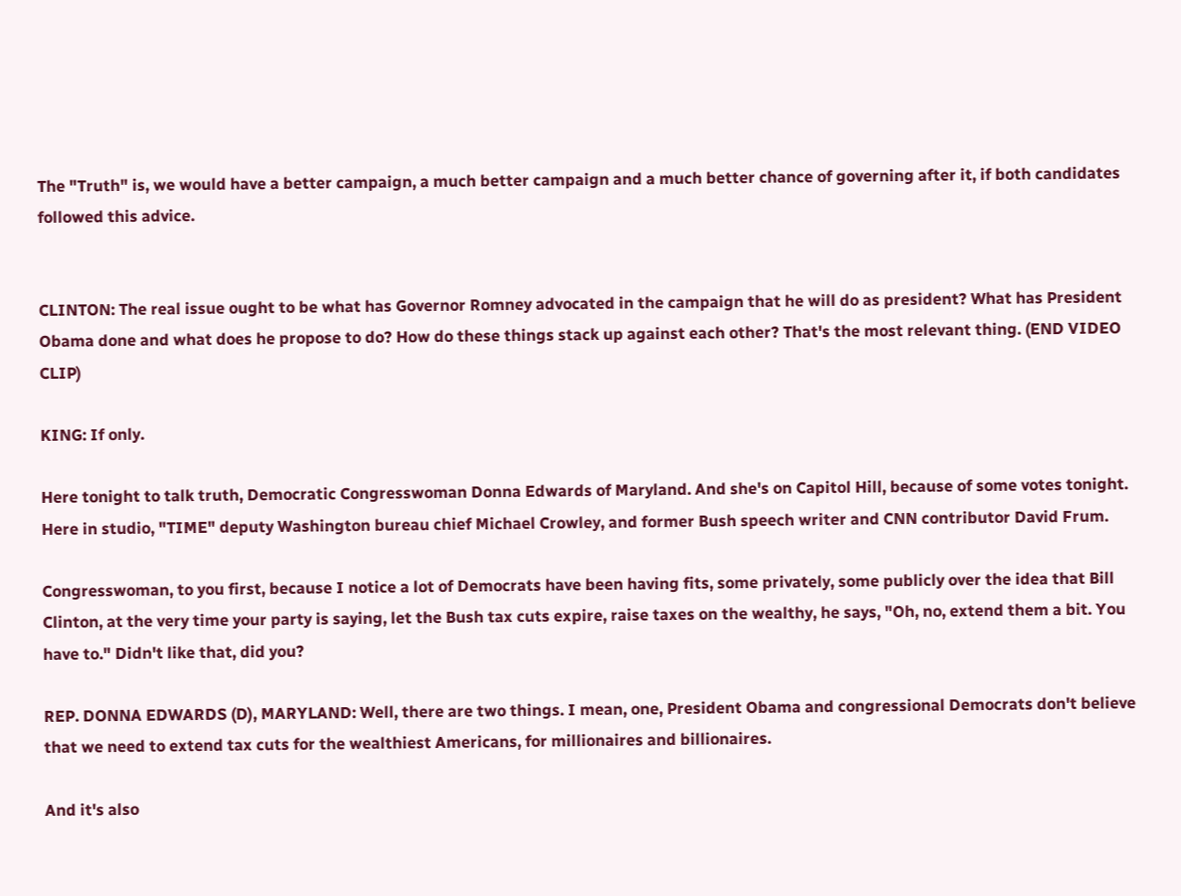The "Truth" is, we would have a better campaign, a much better campaign and a much better chance of governing after it, if both candidates followed this advice.


CLINTON: The real issue ought to be what has Governor Romney advocated in the campaign that he will do as president? What has President Obama done and what does he propose to do? How do these things stack up against each other? That's the most relevant thing. (END VIDEO CLIP)

KING: If only.

Here tonight to talk truth, Democratic Congresswoman Donna Edwards of Maryland. And she's on Capitol Hill, because of some votes tonight. Here in studio, "TIME" deputy Washington bureau chief Michael Crowley, and former Bush speech writer and CNN contributor David Frum.

Congresswoman, to you first, because I notice a lot of Democrats have been having fits, some privately, some publicly over the idea that Bill Clinton, at the very time your party is saying, let the Bush tax cuts expire, raise taxes on the wealthy, he says, "Oh, no, extend them a bit. You have to." Didn't like that, did you?

REP. DONNA EDWARDS (D), MARYLAND: Well, there are two things. I mean, one, President Obama and congressional Democrats don't believe that we need to extend tax cuts for the wealthiest Americans, for millionaires and billionaires.

And it's also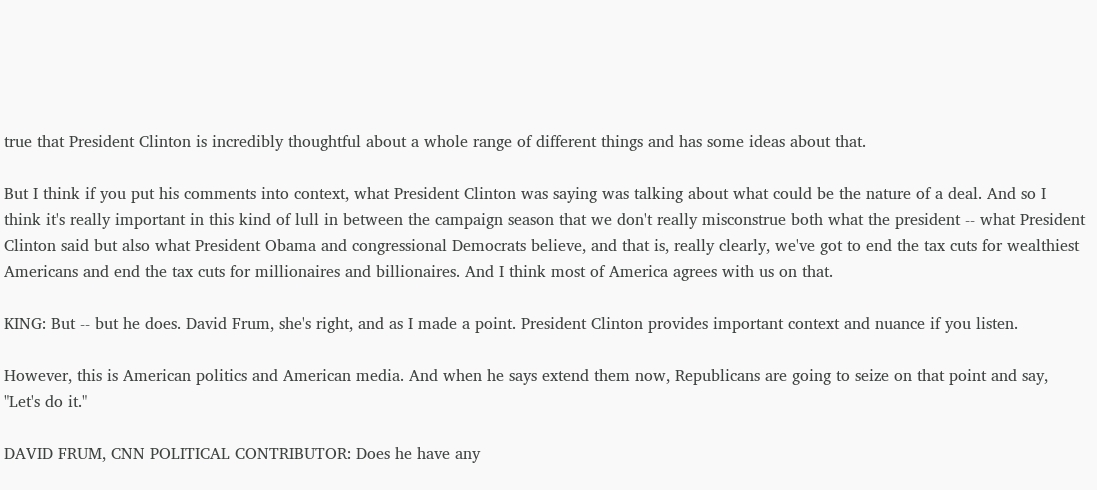true that President Clinton is incredibly thoughtful about a whole range of different things and has some ideas about that.

But I think if you put his comments into context, what President Clinton was saying was talking about what could be the nature of a deal. And so I think it's really important in this kind of lull in between the campaign season that we don't really misconstrue both what the president -- what President Clinton said but also what President Obama and congressional Democrats believe, and that is, really clearly, we've got to end the tax cuts for wealthiest Americans and end the tax cuts for millionaires and billionaires. And I think most of America agrees with us on that.

KING: But -- but he does. David Frum, she's right, and as I made a point. President Clinton provides important context and nuance if you listen.

However, this is American politics and American media. And when he says extend them now, Republicans are going to seize on that point and say, "Let's do it."

DAVID FRUM, CNN POLITICAL CONTRIBUTOR: Does he have any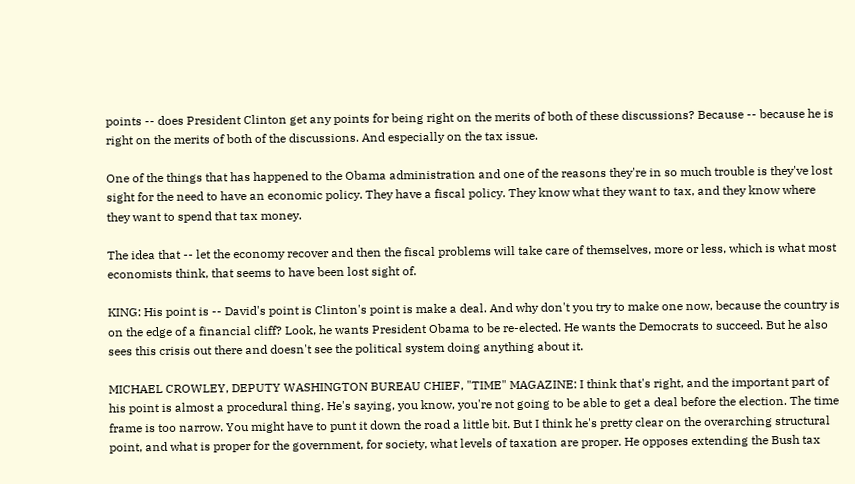points -- does President Clinton get any points for being right on the merits of both of these discussions? Because -- because he is right on the merits of both of the discussions. And especially on the tax issue.

One of the things that has happened to the Obama administration and one of the reasons they're in so much trouble is they've lost sight for the need to have an economic policy. They have a fiscal policy. They know what they want to tax, and they know where they want to spend that tax money.

The idea that -- let the economy recover and then the fiscal problems will take care of themselves, more or less, which is what most economists think, that seems to have been lost sight of.

KING: His point is -- David's point is Clinton's point is make a deal. And why don't you try to make one now, because the country is on the edge of a financial cliff? Look, he wants President Obama to be re-elected. He wants the Democrats to succeed. But he also sees this crisis out there and doesn't see the political system doing anything about it.

MICHAEL CROWLEY, DEPUTY WASHINGTON BUREAU CHIEF, "TIME" MAGAZINE: I think that's right, and the important part of his point is almost a procedural thing. He's saying, you know, you're not going to be able to get a deal before the election. The time frame is too narrow. You might have to punt it down the road a little bit. But I think he's pretty clear on the overarching structural point, and what is proper for the government, for society, what levels of taxation are proper. He opposes extending the Bush tax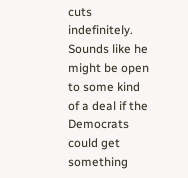cuts indefinitely. Sounds like he might be open to some kind of a deal if the Democrats could get something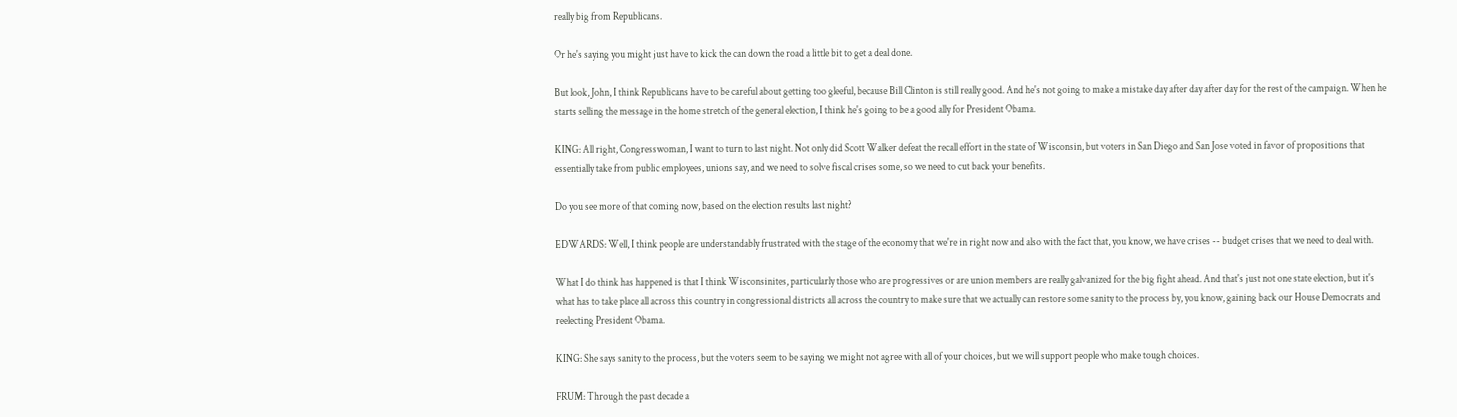really big from Republicans.

Or he's saying you might just have to kick the can down the road a little bit to get a deal done.

But look, John, I think Republicans have to be careful about getting too gleeful, because Bill Clinton is still really good. And he's not going to make a mistake day after day after day for the rest of the campaign. When he starts selling the message in the home stretch of the general election, I think he's going to be a good ally for President Obama.

KING: All right, Congresswoman, I want to turn to last night. Not only did Scott Walker defeat the recall effort in the state of Wisconsin, but voters in San Diego and San Jose voted in favor of propositions that essentially take from public employees, unions say, and we need to solve fiscal crises some, so we need to cut back your benefits.

Do you see more of that coming now, based on the election results last night?

EDWARDS: Well, I think people are understandably frustrated with the stage of the economy that we're in right now and also with the fact that, you know, we have crises -- budget crises that we need to deal with.

What I do think has happened is that I think Wisconsinites, particularly those who are progressives or are union members are really galvanized for the big fight ahead. And that's just not one state election, but it's what has to take place all across this country in congressional districts all across the country to make sure that we actually can restore some sanity to the process by, you know, gaining back our House Democrats and reelecting President Obama.

KING: She says sanity to the process, but the voters seem to be saying we might not agree with all of your choices, but we will support people who make tough choices.

FRUM: Through the past decade a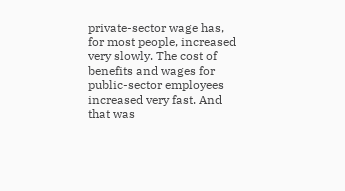private-sector wage has, for most people, increased very slowly. The cost of benefits and wages for public-sector employees increased very fast. And that was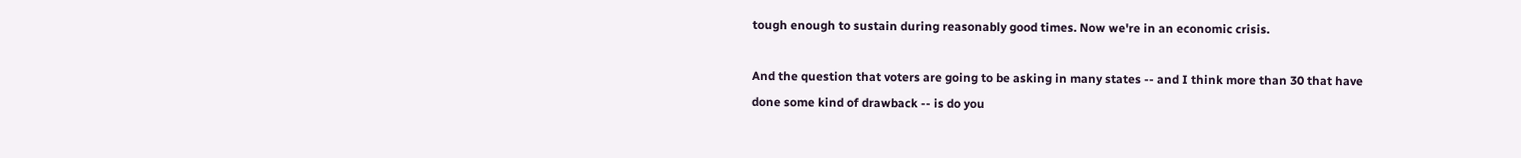tough enough to sustain during reasonably good times. Now we're in an economic crisis.

And the question that voters are going to be asking in many states -- and I think more than 30 that have done some kind of drawback -- is do you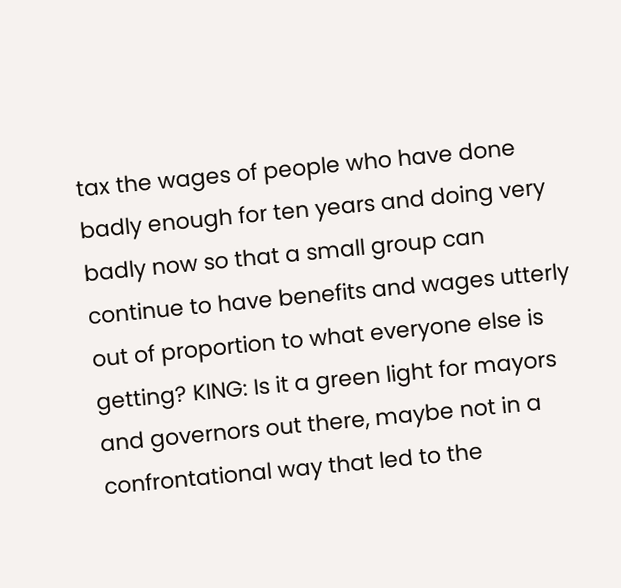tax the wages of people who have done badly enough for ten years and doing very badly now so that a small group can continue to have benefits and wages utterly out of proportion to what everyone else is getting? KING: Is it a green light for mayors and governors out there, maybe not in a confrontational way that led to the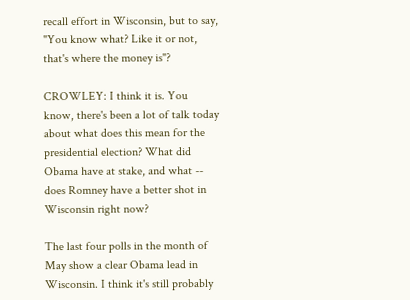recall effort in Wisconsin, but to say, "You know what? Like it or not, that's where the money is"?

CROWLEY: I think it is. You know, there's been a lot of talk today about what does this mean for the presidential election? What did Obama have at stake, and what -- does Romney have a better shot in Wisconsin right now?

The last four polls in the month of May show a clear Obama lead in Wisconsin. I think it's still probably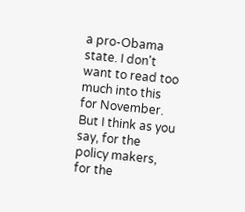a pro-Obama state. I don't want to read too much into this for November. But I think as you say, for the policy makers, for the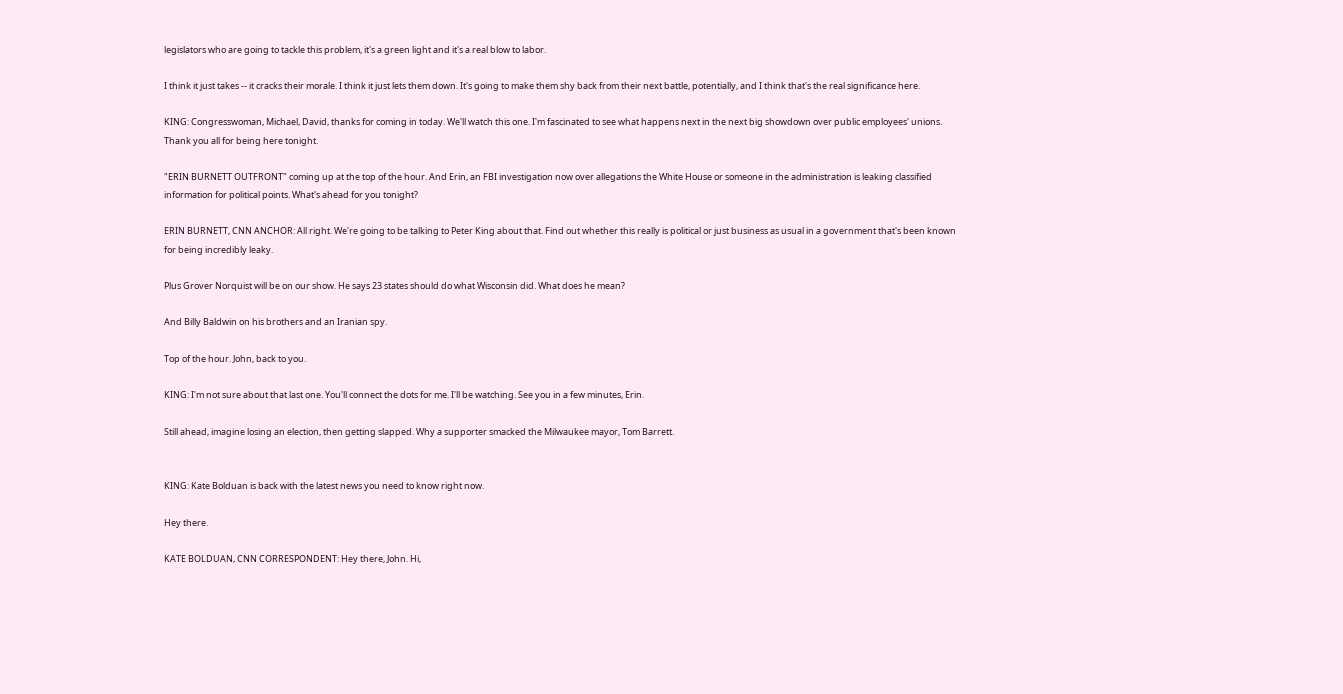legislators who are going to tackle this problem, it's a green light and it's a real blow to labor.

I think it just takes -- it cracks their morale. I think it just lets them down. It's going to make them shy back from their next battle, potentially, and I think that's the real significance here.

KING: Congresswoman, Michael, David, thanks for coming in today. We'll watch this one. I'm fascinated to see what happens next in the next big showdown over public employees' unions. Thank you all for being here tonight.

"ERIN BURNETT OUTFRONT" coming up at the top of the hour. And Erin, an FBI investigation now over allegations the White House or someone in the administration is leaking classified information for political points. What's ahead for you tonight?

ERIN BURNETT, CNN ANCHOR: All right. We're going to be talking to Peter King about that. Find out whether this really is political or just business as usual in a government that's been known for being incredibly leaky.

Plus Grover Norquist will be on our show. He says 23 states should do what Wisconsin did. What does he mean?

And Billy Baldwin on his brothers and an Iranian spy.

Top of the hour. John, back to you.

KING: I'm not sure about that last one. You'll connect the dots for me. I'll be watching. See you in a few minutes, Erin.

Still ahead, imagine losing an election, then getting slapped. Why a supporter smacked the Milwaukee mayor, Tom Barrett.


KING: Kate Bolduan is back with the latest news you need to know right now.

Hey there.

KATE BOLDUAN, CNN CORRESPONDENT: Hey there, John. Hi,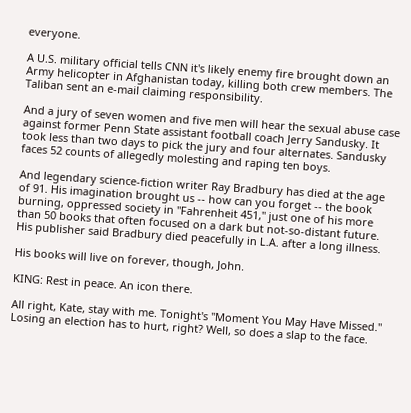everyone.

A U.S. military official tells CNN it's likely enemy fire brought down an Army helicopter in Afghanistan today, killing both crew members. The Taliban sent an e-mail claiming responsibility.

And a jury of seven women and five men will hear the sexual abuse case against former Penn State assistant football coach Jerry Sandusky. It took less than two days to pick the jury and four alternates. Sandusky faces 52 counts of allegedly molesting and raping ten boys.

And legendary science-fiction writer Ray Bradbury has died at the age of 91. His imagination brought us -- how can you forget -- the book burning, oppressed society in "Fahrenheit 451," just one of his more than 50 books that often focused on a dark but not-so-distant future. His publisher said Bradbury died peacefully in L.A. after a long illness.

His books will live on forever, though, John.

KING: Rest in peace. An icon there.

All right, Kate, stay with me. Tonight's "Moment You May Have Missed." Losing an election has to hurt, right? Well, so does a slap to the face.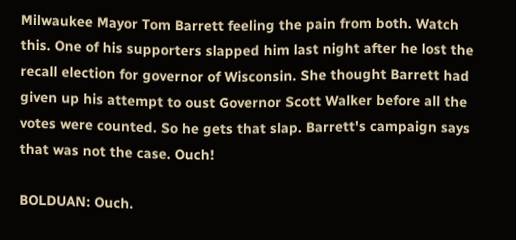Milwaukee Mayor Tom Barrett feeling the pain from both. Watch this. One of his supporters slapped him last night after he lost the recall election for governor of Wisconsin. She thought Barrett had given up his attempt to oust Governor Scott Walker before all the votes were counted. So he gets that slap. Barrett's campaign says that was not the case. Ouch!

BOLDUAN: Ouch.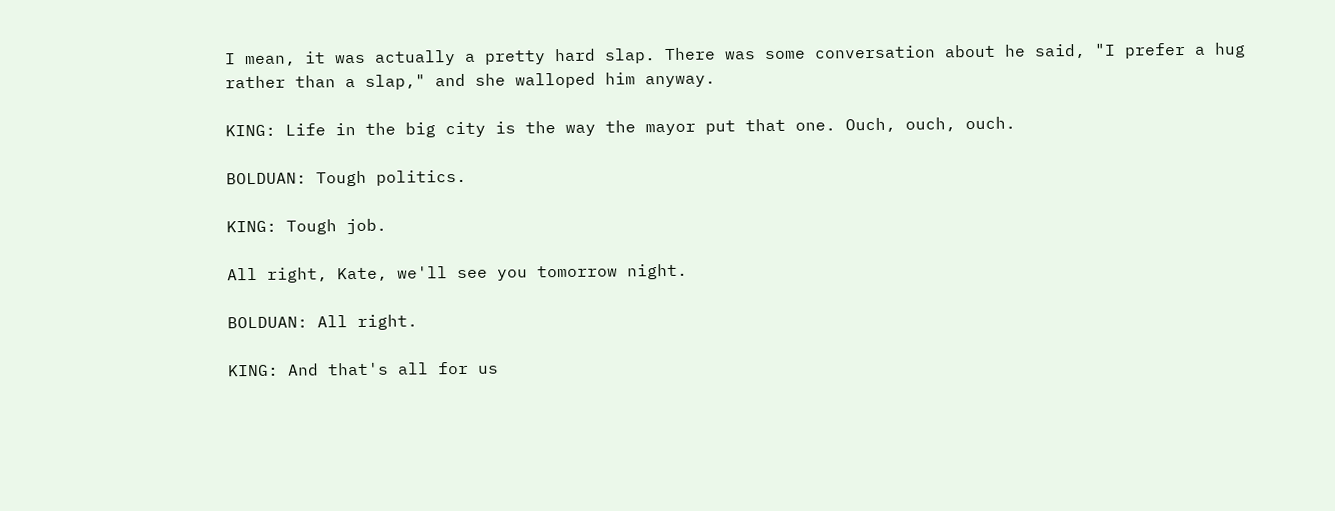I mean, it was actually a pretty hard slap. There was some conversation about he said, "I prefer a hug rather than a slap," and she walloped him anyway.

KING: Life in the big city is the way the mayor put that one. Ouch, ouch, ouch.

BOLDUAN: Tough politics.

KING: Tough job.

All right, Kate, we'll see you tomorrow night.

BOLDUAN: All right.

KING: And that's all for us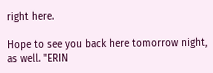right here.

Hope to see you back here tomorrow night, as well. "ERIN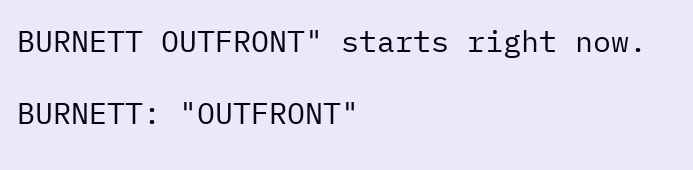BURNETT OUTFRONT" starts right now.

BURNETT: "OUTFRONT"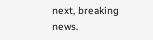next, breaking news.